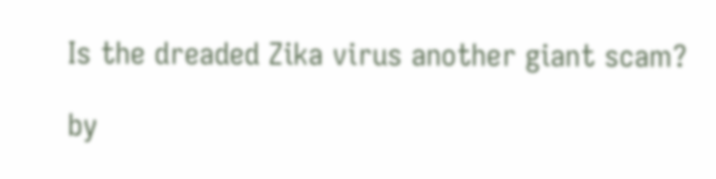Is the dreaded Zika virus another giant scam?

by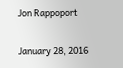Jon Rappoport

January 28, 2016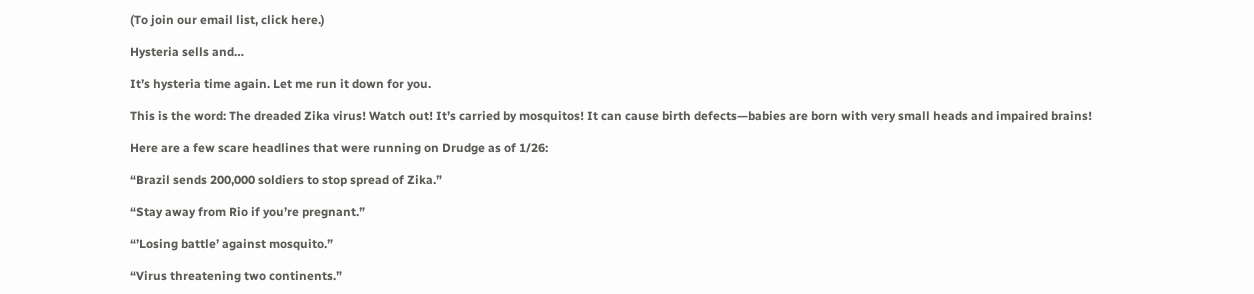(To join our email list, click here.)

Hysteria sells and…

It’s hysteria time again. Let me run it down for you.

This is the word: The dreaded Zika virus! Watch out! It’s carried by mosquitos! It can cause birth defects—babies are born with very small heads and impaired brains!

Here are a few scare headlines that were running on Drudge as of 1/26:

“Brazil sends 200,000 soldiers to stop spread of Zika.”

“Stay away from Rio if you’re pregnant.”

“’Losing battle’ against mosquito.”

“Virus threatening two continents.”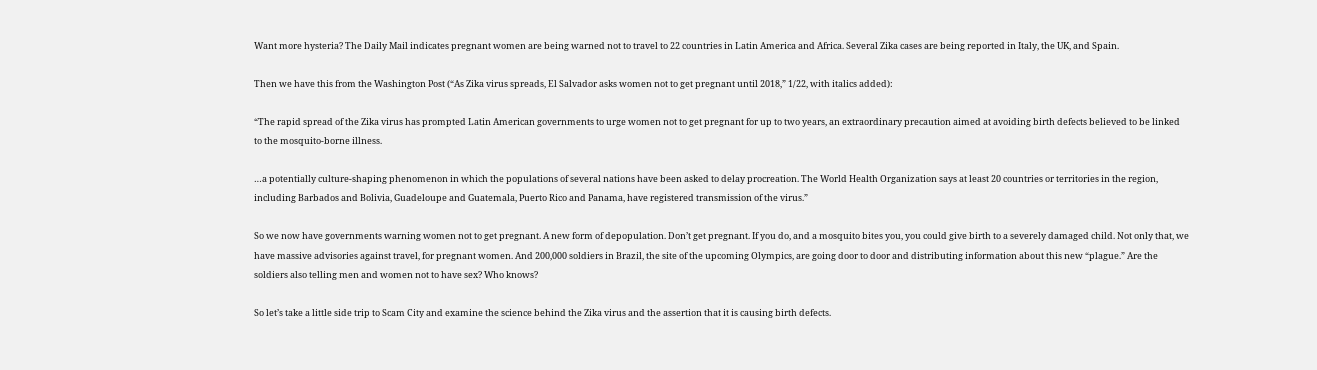Want more hysteria? The Daily Mail indicates pregnant women are being warned not to travel to 22 countries in Latin America and Africa. Several Zika cases are being reported in Italy, the UK, and Spain.

Then we have this from the Washington Post (“As Zika virus spreads, El Salvador asks women not to get pregnant until 2018,” 1/22, with italics added):

“The rapid spread of the Zika virus has prompted Latin American governments to urge women not to get pregnant for up to two years, an extraordinary precaution aimed at avoiding birth defects believed to be linked to the mosquito-borne illness.

…a potentially culture-shaping phenomenon in which the populations of several nations have been asked to delay procreation. The World Health Organization says at least 20 countries or territories in the region, including Barbados and Bolivia, Guadeloupe and Guatemala, Puerto Rico and Panama, have registered transmission of the virus.”

So we now have governments warning women not to get pregnant. A new form of depopulation. Don’t get pregnant. If you do, and a mosquito bites you, you could give birth to a severely damaged child. Not only that, we have massive advisories against travel, for pregnant women. And 200,000 soldiers in Brazil, the site of the upcoming Olympics, are going door to door and distributing information about this new “plague.” Are the soldiers also telling men and women not to have sex? Who knows?

So let’s take a little side trip to Scam City and examine the science behind the Zika virus and the assertion that it is causing birth defects.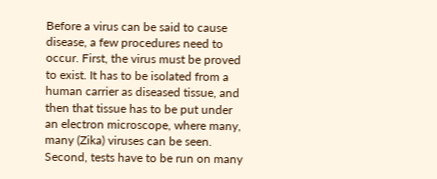Before a virus can be said to cause disease, a few procedures need to occur. First, the virus must be proved to exist. It has to be isolated from a human carrier as diseased tissue, and then that tissue has to be put under an electron microscope, where many, many (Zika) viruses can be seen. Second, tests have to be run on many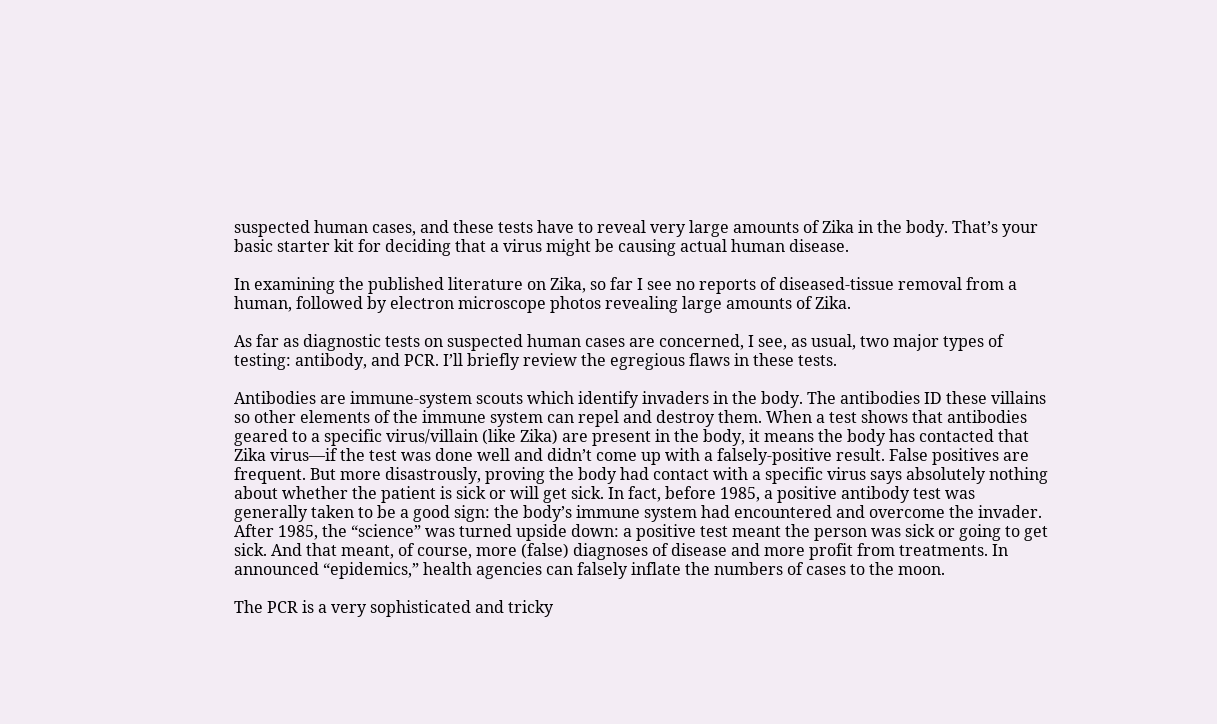suspected human cases, and these tests have to reveal very large amounts of Zika in the body. That’s your basic starter kit for deciding that a virus might be causing actual human disease.

In examining the published literature on Zika, so far I see no reports of diseased-tissue removal from a human, followed by electron microscope photos revealing large amounts of Zika.

As far as diagnostic tests on suspected human cases are concerned, I see, as usual, two major types of testing: antibody, and PCR. I’ll briefly review the egregious flaws in these tests.

Antibodies are immune-system scouts which identify invaders in the body. The antibodies ID these villains so other elements of the immune system can repel and destroy them. When a test shows that antibodies geared to a specific virus/villain (like Zika) are present in the body, it means the body has contacted that Zika virus—if the test was done well and didn’t come up with a falsely-positive result. False positives are frequent. But more disastrously, proving the body had contact with a specific virus says absolutely nothing about whether the patient is sick or will get sick. In fact, before 1985, a positive antibody test was generally taken to be a good sign: the body’s immune system had encountered and overcome the invader. After 1985, the “science” was turned upside down: a positive test meant the person was sick or going to get sick. And that meant, of course, more (false) diagnoses of disease and more profit from treatments. In announced “epidemics,” health agencies can falsely inflate the numbers of cases to the moon.

The PCR is a very sophisticated and tricky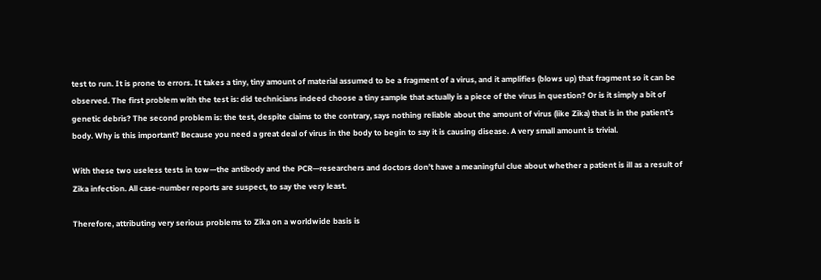test to run. It is prone to errors. It takes a tiny, tiny amount of material assumed to be a fragment of a virus, and it amplifies (blows up) that fragment so it can be observed. The first problem with the test is: did technicians indeed choose a tiny sample that actually is a piece of the virus in question? Or is it simply a bit of genetic debris? The second problem is: the test, despite claims to the contrary, says nothing reliable about the amount of virus (like Zika) that is in the patient’s body. Why is this important? Because you need a great deal of virus in the body to begin to say it is causing disease. A very small amount is trivial.

With these two useless tests in tow—the antibody and the PCR—researchers and doctors don’t have a meaningful clue about whether a patient is ill as a result of Zika infection. All case-number reports are suspect, to say the very least.

Therefore, attributing very serious problems to Zika on a worldwide basis is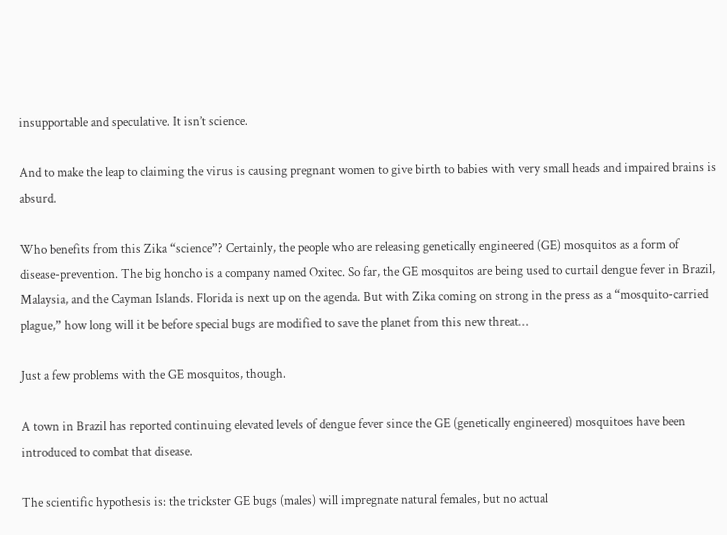insupportable and speculative. It isn’t science.

And to make the leap to claiming the virus is causing pregnant women to give birth to babies with very small heads and impaired brains is absurd.

Who benefits from this Zika “science”? Certainly, the people who are releasing genetically engineered (GE) mosquitos as a form of disease-prevention. The big honcho is a company named Oxitec. So far, the GE mosquitos are being used to curtail dengue fever in Brazil, Malaysia, and the Cayman Islands. Florida is next up on the agenda. But with Zika coming on strong in the press as a “mosquito-carried plague,” how long will it be before special bugs are modified to save the planet from this new threat…

Just a few problems with the GE mosquitos, though.

A town in Brazil has reported continuing elevated levels of dengue fever since the GE (genetically engineered) mosquitoes have been introduced to combat that disease.

The scientific hypothesis is: the trickster GE bugs (males) will impregnate natural females, but no actual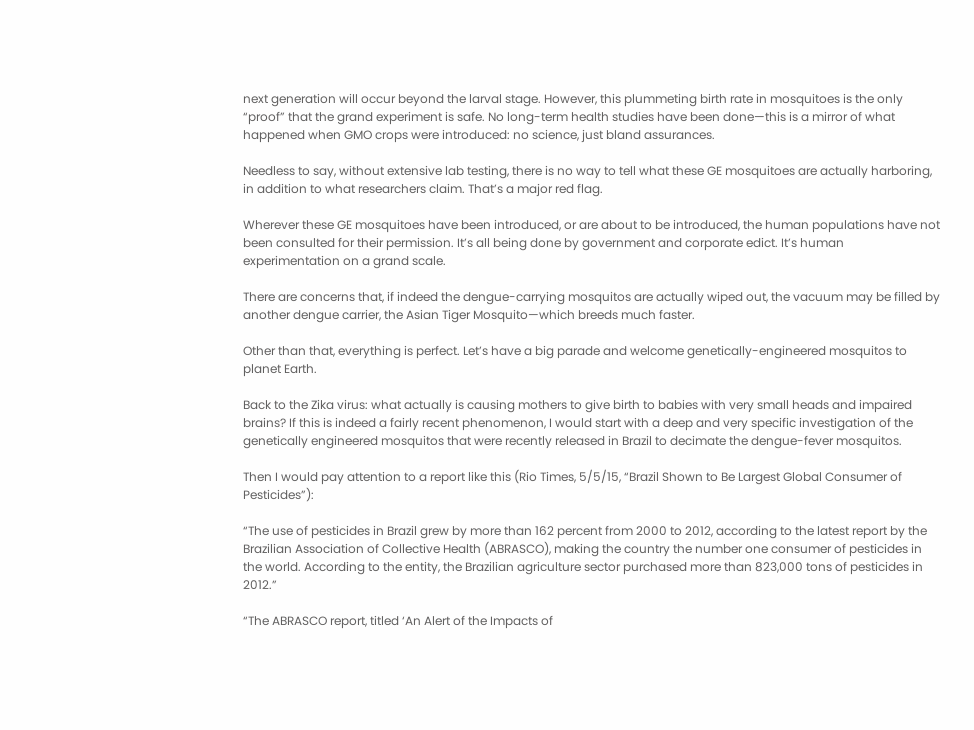next generation will occur beyond the larval stage. However, this plummeting birth rate in mosquitoes is the only “proof” that the grand experiment is safe. No long-term health studies have been done—this is a mirror of what happened when GMO crops were introduced: no science, just bland assurances.

Needless to say, without extensive lab testing, there is no way to tell what these GE mosquitoes are actually harboring, in addition to what researchers claim. That’s a major red flag.

Wherever these GE mosquitoes have been introduced, or are about to be introduced, the human populations have not been consulted for their permission. It’s all being done by government and corporate edict. It’s human experimentation on a grand scale.

There are concerns that, if indeed the dengue-carrying mosquitos are actually wiped out, the vacuum may be filled by another dengue carrier, the Asian Tiger Mosquito—which breeds much faster.

Other than that, everything is perfect. Let’s have a big parade and welcome genetically-engineered mosquitos to planet Earth.

Back to the Zika virus: what actually is causing mothers to give birth to babies with very small heads and impaired brains? If this is indeed a fairly recent phenomenon, I would start with a deep and very specific investigation of the genetically engineered mosquitos that were recently released in Brazil to decimate the dengue-fever mosquitos.

Then I would pay attention to a report like this (Rio Times, 5/5/15, “Brazil Shown to Be Largest Global Consumer of Pesticides”):

“The use of pesticides in Brazil grew by more than 162 percent from 2000 to 2012, according to the latest report by the Brazilian Association of Collective Health (ABRASCO), making the country the number one consumer of pesticides in the world. According to the entity, the Brazilian agriculture sector purchased more than 823,000 tons of pesticides in 2012.”

“The ABRASCO report, titled ‘An Alert of the Impacts of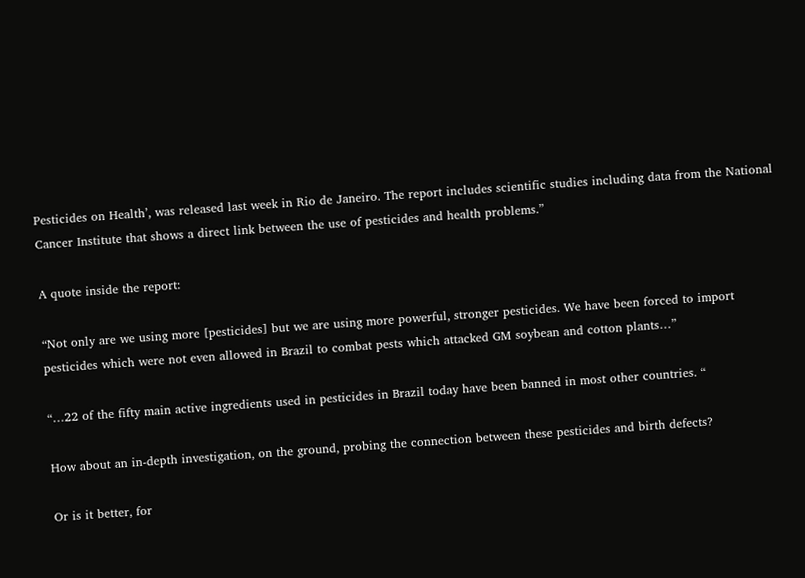Pesticides on Health’, was released last week in Rio de Janeiro. The report includes scientific studies including data from the National Cancer Institute that shows a direct link between the use of pesticides and health problems.”

A quote inside the report:

“Not only are we using more [pesticides] but we are using more powerful, stronger pesticides. We have been forced to import pesticides which were not even allowed in Brazil to combat pests which attacked GM soybean and cotton plants…”

“…22 of the fifty main active ingredients used in pesticides in Brazil today have been banned in most other countries. “

How about an in-depth investigation, on the ground, probing the connection between these pesticides and birth defects?

Or is it better, for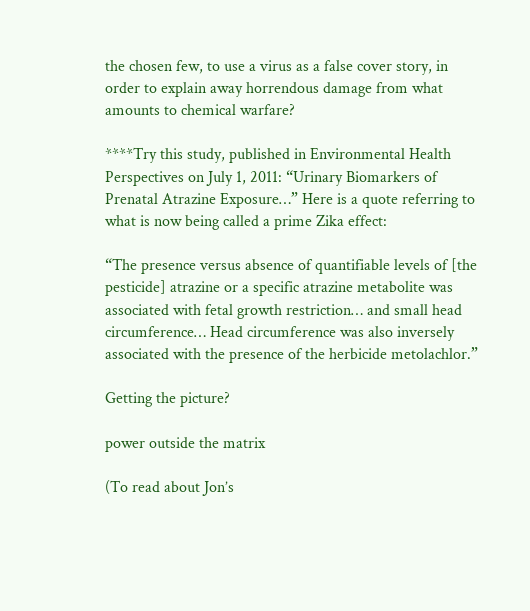the chosen few, to use a virus as a false cover story, in order to explain away horrendous damage from what amounts to chemical warfare?

****Try this study, published in Environmental Health Perspectives on July 1, 2011: “Urinary Biomarkers of Prenatal Atrazine Exposure…” Here is a quote referring to what is now being called a prime Zika effect:

“The presence versus absence of quantifiable levels of [the pesticide] atrazine or a specific atrazine metabolite was associated with fetal growth restriction… and small head circumference… Head circumference was also inversely associated with the presence of the herbicide metolachlor.”

Getting the picture?

power outside the matrix

(To read about Jon’s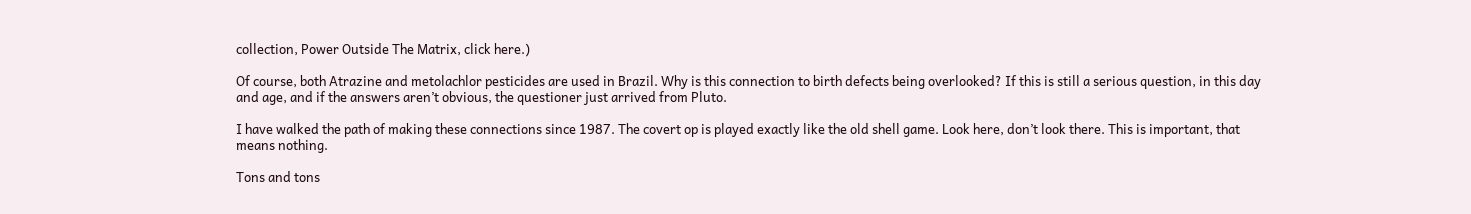collection, Power Outside The Matrix, click here.)

Of course, both Atrazine and metolachlor pesticides are used in Brazil. Why is this connection to birth defects being overlooked? If this is still a serious question, in this day and age, and if the answers aren’t obvious, the questioner just arrived from Pluto.

I have walked the path of making these connections since 1987. The covert op is played exactly like the old shell game. Look here, don’t look there. This is important, that means nothing.

Tons and tons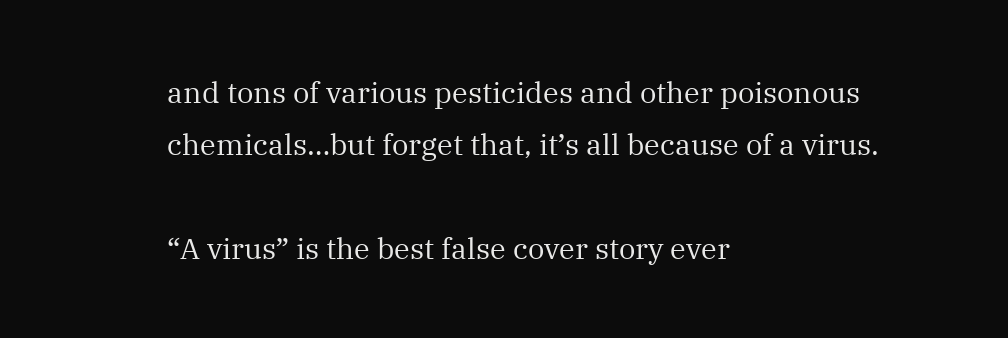and tons of various pesticides and other poisonous chemicals…but forget that, it’s all because of a virus.

“A virus” is the best false cover story ever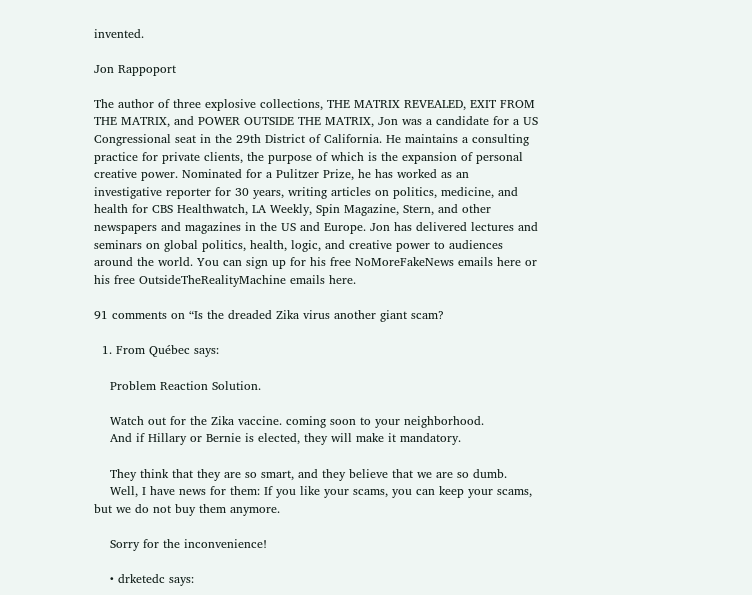invented.

Jon Rappoport

The author of three explosive collections, THE MATRIX REVEALED, EXIT FROM THE MATRIX, and POWER OUTSIDE THE MATRIX, Jon was a candidate for a US Congressional seat in the 29th District of California. He maintains a consulting practice for private clients, the purpose of which is the expansion of personal creative power. Nominated for a Pulitzer Prize, he has worked as an investigative reporter for 30 years, writing articles on politics, medicine, and health for CBS Healthwatch, LA Weekly, Spin Magazine, Stern, and other newspapers and magazines in the US and Europe. Jon has delivered lectures and seminars on global politics, health, logic, and creative power to audiences around the world. You can sign up for his free NoMoreFakeNews emails here or his free OutsideTheRealityMachine emails here.

91 comments on “Is the dreaded Zika virus another giant scam?

  1. From Québec says:

    Problem Reaction Solution.

    Watch out for the Zika vaccine. coming soon to your neighborhood.
    And if Hillary or Bernie is elected, they will make it mandatory.

    They think that they are so smart, and they believe that we are so dumb.
    Well, I have news for them: If you like your scams, you can keep your scams, but we do not buy them anymore.

    Sorry for the inconvenience!

    • drketedc says: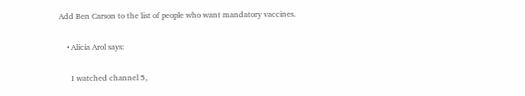Add Ben Carson to the list of people who want mandatory vaccines.

    • Alicia Arol says:

      I watched channel 5,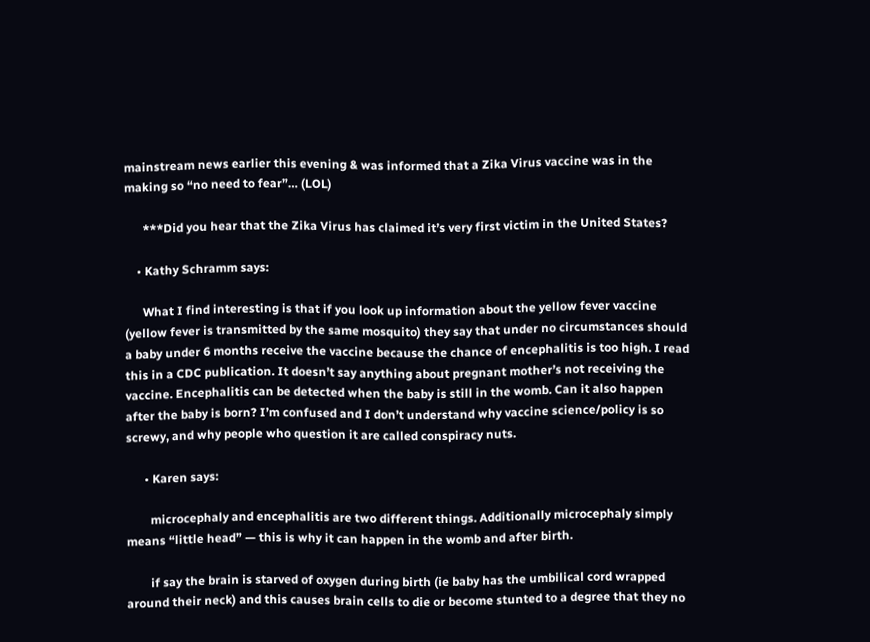mainstream news earlier this evening & was informed that a Zika Virus vaccine was in the making so “no need to fear”… (LOL)

      ***Did you hear that the Zika Virus has claimed it’s very first victim in the United States?

    • Kathy Schramm says:

      What I find interesting is that if you look up information about the yellow fever vaccine (yellow fever is transmitted by the same mosquito) they say that under no circumstances should a baby under 6 months receive the vaccine because the chance of encephalitis is too high. I read this in a CDC publication. It doesn’t say anything about pregnant mother’s not receiving the vaccine. Encephalitis can be detected when the baby is still in the womb. Can it also happen after the baby is born? I’m confused and I don’t understand why vaccine science/policy is so screwy, and why people who question it are called conspiracy nuts.

      • Karen says:

        microcephaly and encephalitis are two different things. Additionally microcephaly simply means “little head” — this is why it can happen in the womb and after birth.

        if say the brain is starved of oxygen during birth (ie baby has the umbilical cord wrapped around their neck) and this causes brain cells to die or become stunted to a degree that they no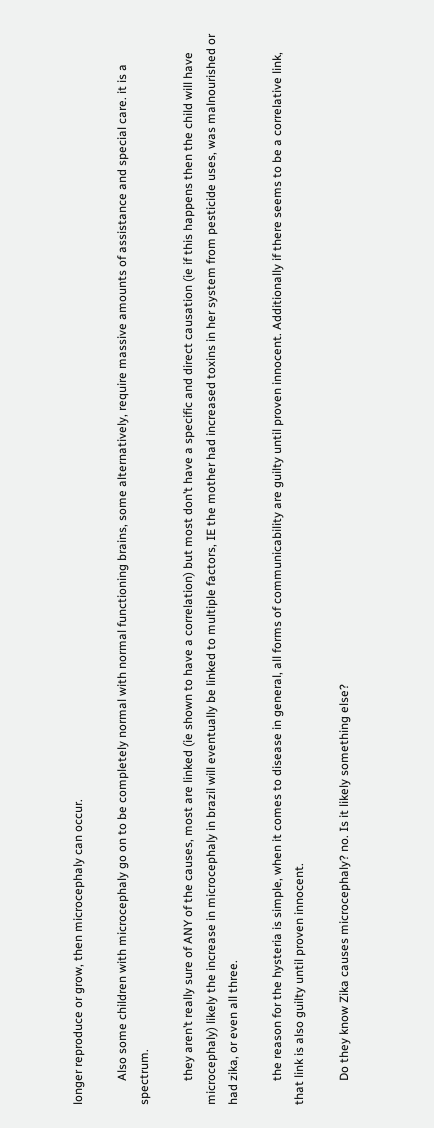longer reproduce or grow, then microcephaly can occur.

        Also some children with microcephaly go on to be completely normal with normal functioning brains, some alternatively, require massive amounts of assistance and special care. it is a spectrum.

        they aren’t really sure of ANY of the causes, most are linked (ie shown to have a correlation) but most don’t have a specific and direct causation (ie if this happens then the child will have microcephaly) likely the increase in microcephaly in brazil will eventually be linked to multiple factors, IE the mother had increased toxins in her system from pesticide uses, was malnourished or had zika, or even all three.

        the reason for the hysteria is simple, when it comes to disease in general, all forms of communicability are guilty until proven innocent. Additionally if there seems to be a correlative link, that link is also guilty until proven innocent.

        Do they know Zika causes microcephaly? no. Is it likely something else?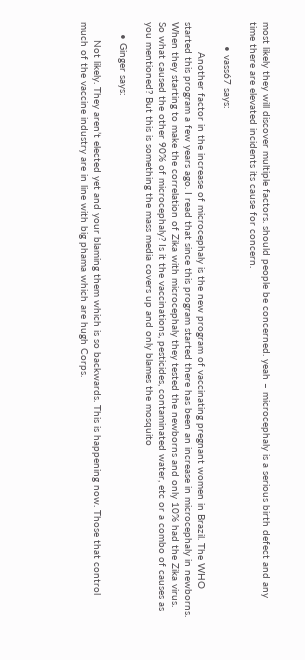most likely they will discover multiple factors. should people be concerned. yeah – microcephaly is a serious birth defect and any time there are elevated incidents its cause for concern.

        • vass67 says:

          Another factor in the increase of microcephaly is the new program of vaccinating pregnant women in Brazil. The WHO started this program a few years ago. I read that since this program started there has been an increase in microcephaly in newborns. When they starting to make the correlation of Zika with microcephaly they tested the newborns and only 10% had the Zika virus. So what caused the other 90% of microcephaly? Is it the vaccinations, pesticides, contaminated water, etc or a combo of causes as you mentioned? But this is something the mass media covers up and only blames the mosquito

    • Ginger says:

      Not likely. They aren’t elected yet and your blaming them which is so backwards. This is happening now. Those that control much of the vaccine industry are in line with big phama which are hugh Corps.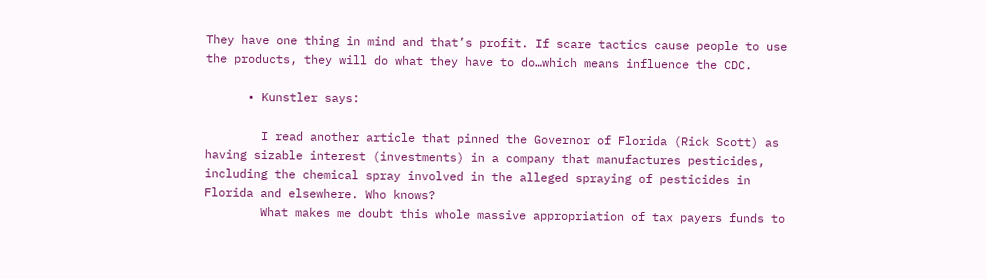They have one thing in mind and that’s profit. If scare tactics cause people to use the products, they will do what they have to do…which means influence the CDC.

      • Kunstler says:

        I read another article that pinned the Governor of Florida (Rick Scott) as having sizable interest (investments) in a company that manufactures pesticides, including the chemical spray involved in the alleged spraying of pesticides in Florida and elsewhere. Who knows?
        What makes me doubt this whole massive appropriation of tax payers funds to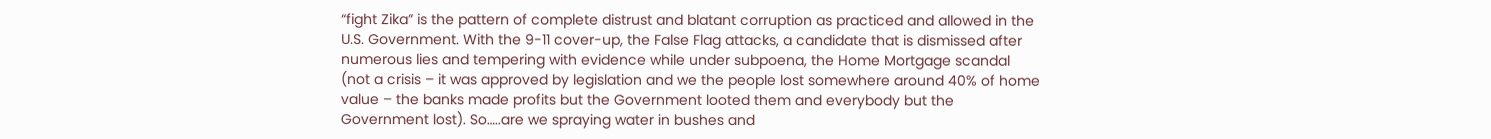“fight Zika” is the pattern of complete distrust and blatant corruption as practiced and allowed in the U.S. Government. With the 9-11 cover-up, the False Flag attacks, a candidate that is dismissed after numerous lies and tempering with evidence while under subpoena, the Home Mortgage scandal (not a crisis – it was approved by legislation and we the people lost somewhere around 40% of home value – the banks made profits but the Government looted them and everybody but the Government lost). So…..are we spraying water in bushes and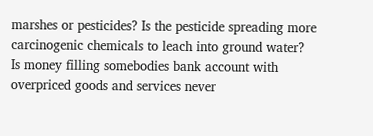marshes or pesticides? Is the pesticide spreading more carcinogenic chemicals to leach into ground water? Is money filling somebodies bank account with overpriced goods and services never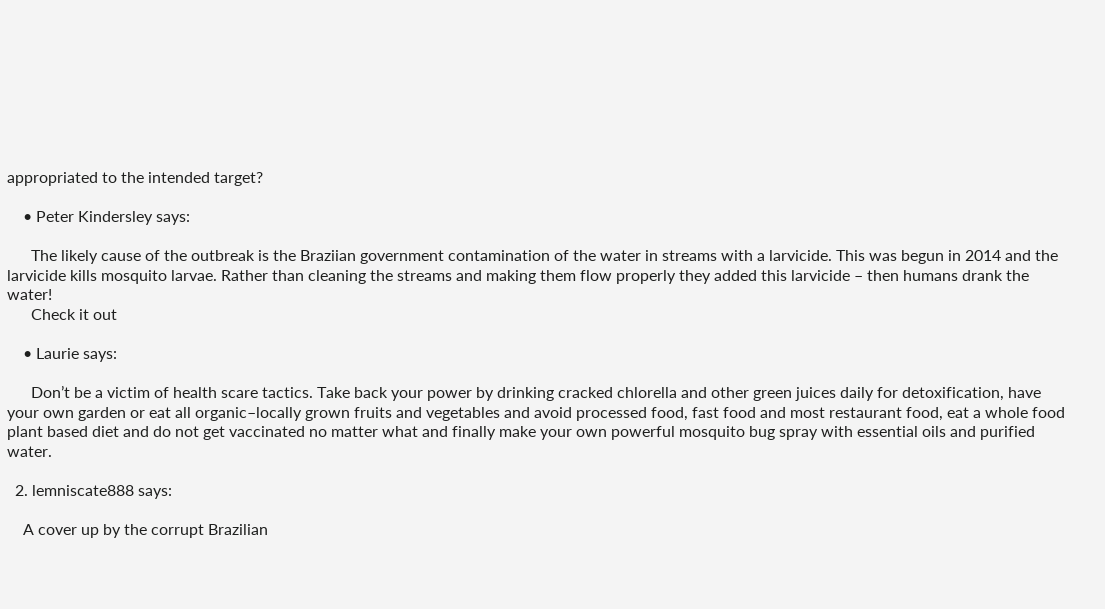appropriated to the intended target?

    • Peter Kindersley says:

      The likely cause of the outbreak is the Braziian government contamination of the water in streams with a larvicide. This was begun in 2014 and the larvicide kills mosquito larvae. Rather than cleaning the streams and making them flow properly they added this larvicide – then humans drank the water!
      Check it out

    • Laurie says:

      Don’t be a victim of health scare tactics. Take back your power by drinking cracked chlorella and other green juices daily for detoxification, have your own garden or eat all organic–locally grown fruits and vegetables and avoid processed food, fast food and most restaurant food, eat a whole food plant based diet and do not get vaccinated no matter what and finally make your own powerful mosquito bug spray with essential oils and purified water.

  2. lemniscate888 says:

    A cover up by the corrupt Brazilian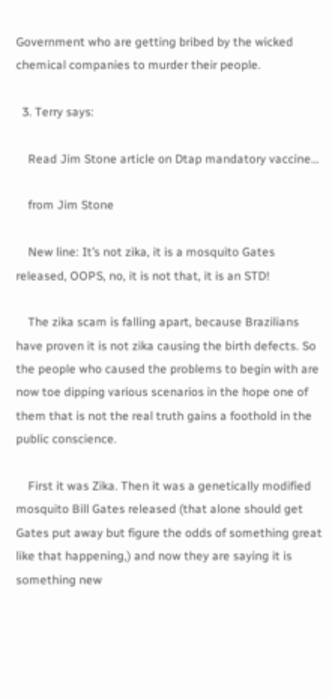Government who are getting bribed by the wicked chemical companies to murder their people.

  3. Terry says:

    Read Jim Stone article on Dtap mandatory vaccine…

    from Jim Stone

    New line: It’s not zika, it is a mosquito Gates released, OOPS, no, it is not that, it is an STD!

    The zika scam is falling apart, because Brazilians have proven it is not zika causing the birth defects. So the people who caused the problems to begin with are now toe dipping various scenarios in the hope one of them that is not the real truth gains a foothold in the public conscience.

    First it was Zika. Then it was a genetically modified mosquito Bill Gates released (that alone should get Gates put away but figure the odds of something great like that happening,) and now they are saying it is something new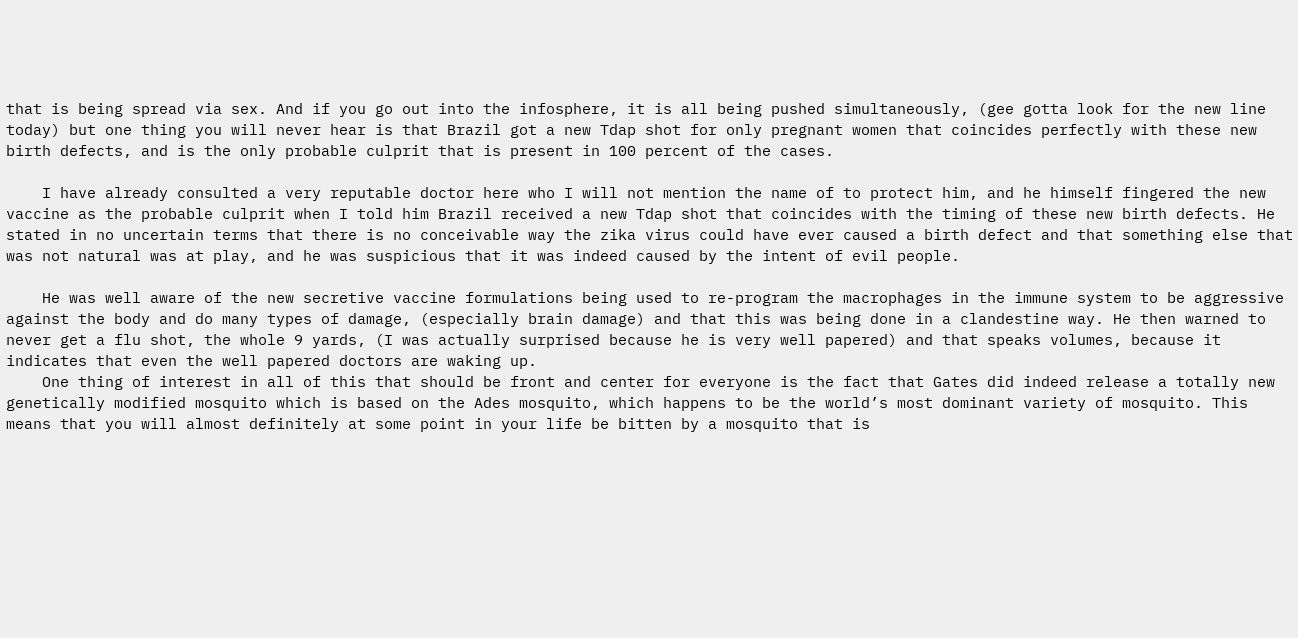that is being spread via sex. And if you go out into the infosphere, it is all being pushed simultaneously, (gee gotta look for the new line today) but one thing you will never hear is that Brazil got a new Tdap shot for only pregnant women that coincides perfectly with these new birth defects, and is the only probable culprit that is present in 100 percent of the cases.

    I have already consulted a very reputable doctor here who I will not mention the name of to protect him, and he himself fingered the new vaccine as the probable culprit when I told him Brazil received a new Tdap shot that coincides with the timing of these new birth defects. He stated in no uncertain terms that there is no conceivable way the zika virus could have ever caused a birth defect and that something else that was not natural was at play, and he was suspicious that it was indeed caused by the intent of evil people.

    He was well aware of the new secretive vaccine formulations being used to re-program the macrophages in the immune system to be aggressive against the body and do many types of damage, (especially brain damage) and that this was being done in a clandestine way. He then warned to never get a flu shot, the whole 9 yards, (I was actually surprised because he is very well papered) and that speaks volumes, because it indicates that even the well papered doctors are waking up.
    One thing of interest in all of this that should be front and center for everyone is the fact that Gates did indeed release a totally new genetically modified mosquito which is based on the Ades mosquito, which happens to be the world’s most dominant variety of mosquito. This means that you will almost definitely at some point in your life be bitten by a mosquito that is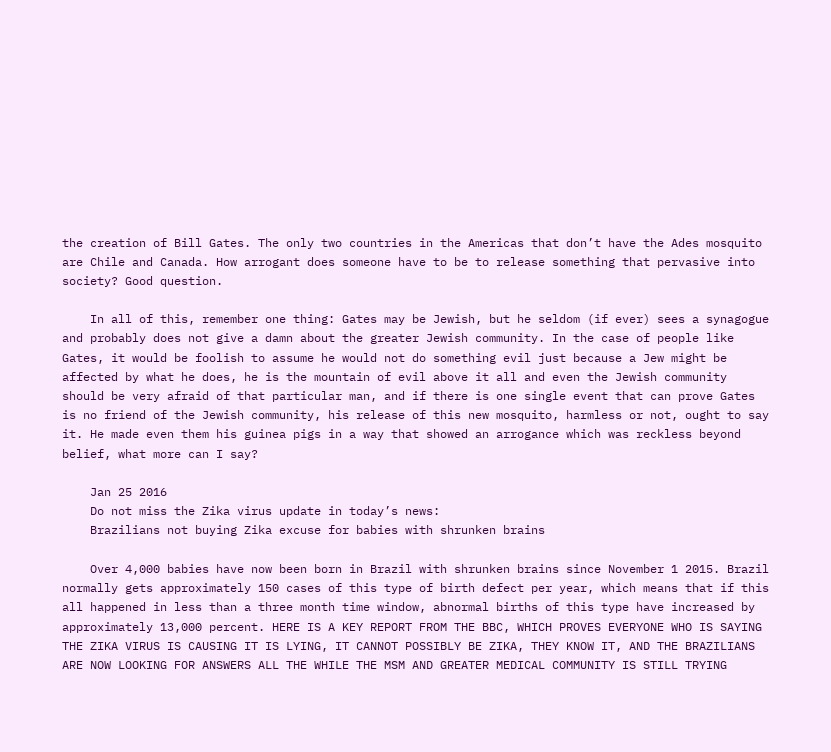the creation of Bill Gates. The only two countries in the Americas that don’t have the Ades mosquito are Chile and Canada. How arrogant does someone have to be to release something that pervasive into society? Good question.

    In all of this, remember one thing: Gates may be Jewish, but he seldom (if ever) sees a synagogue and probably does not give a damn about the greater Jewish community. In the case of people like Gates, it would be foolish to assume he would not do something evil just because a Jew might be affected by what he does, he is the mountain of evil above it all and even the Jewish community should be very afraid of that particular man, and if there is one single event that can prove Gates is no friend of the Jewish community, his release of this new mosquito, harmless or not, ought to say it. He made even them his guinea pigs in a way that showed an arrogance which was reckless beyond belief, what more can I say?

    Jan 25 2016
    Do not miss the Zika virus update in today’s news:
    Brazilians not buying Zika excuse for babies with shrunken brains

    Over 4,000 babies have now been born in Brazil with shrunken brains since November 1 2015. Brazil normally gets approximately 150 cases of this type of birth defect per year, which means that if this all happened in less than a three month time window, abnormal births of this type have increased by approximately 13,000 percent. HERE IS A KEY REPORT FROM THE BBC, WHICH PROVES EVERYONE WHO IS SAYING THE ZIKA VIRUS IS CAUSING IT IS LYING, IT CANNOT POSSIBLY BE ZIKA, THEY KNOW IT, AND THE BRAZILIANS ARE NOW LOOKING FOR ANSWERS ALL THE WHILE THE MSM AND GREATER MEDICAL COMMUNITY IS STILL TRYING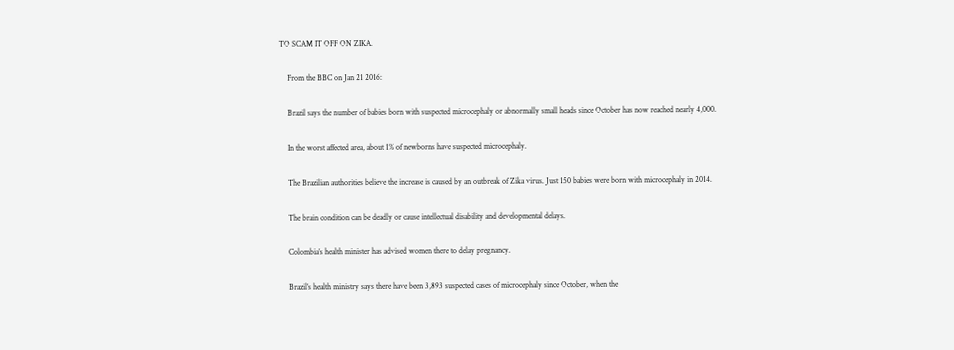TO SCAM IT OFF ON ZIKA.

    From the BBC on Jan 21 2016:

    Brazil says the number of babies born with suspected microcephaly or abnormally small heads since October has now reached nearly 4,000.

    In the worst affected area, about 1% of newborns have suspected microcephaly.

    The Brazilian authorities believe the increase is caused by an outbreak of Zika virus. Just 150 babies were born with microcephaly in 2014.

    The brain condition can be deadly or cause intellectual disability and developmental delays.

    Colombia’s health minister has advised women there to delay pregnancy.

    Brazil’s health ministry says there have been 3,893 suspected cases of microcephaly since October, when the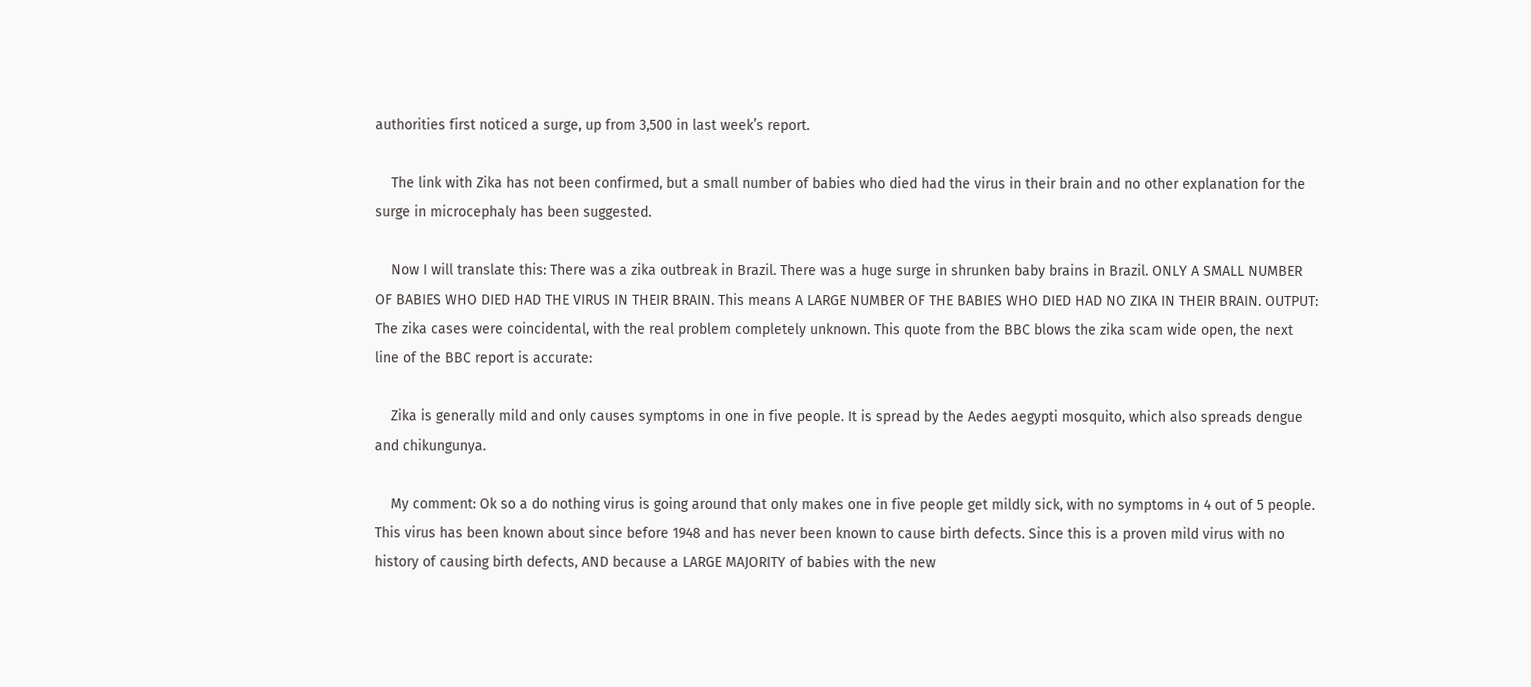authorities first noticed a surge, up from 3,500 in last week’s report.

    The link with Zika has not been confirmed, but a small number of babies who died had the virus in their brain and no other explanation for the surge in microcephaly has been suggested.

    Now I will translate this: There was a zika outbreak in Brazil. There was a huge surge in shrunken baby brains in Brazil. ONLY A SMALL NUMBER OF BABIES WHO DIED HAD THE VIRUS IN THEIR BRAIN. This means A LARGE NUMBER OF THE BABIES WHO DIED HAD NO ZIKA IN THEIR BRAIN. OUTPUT: The zika cases were coincidental, with the real problem completely unknown. This quote from the BBC blows the zika scam wide open, the next line of the BBC report is accurate:

    Zika is generally mild and only causes symptoms in one in five people. It is spread by the Aedes aegypti mosquito, which also spreads dengue and chikungunya.

    My comment: Ok so a do nothing virus is going around that only makes one in five people get mildly sick, with no symptoms in 4 out of 5 people. This virus has been known about since before 1948 and has never been known to cause birth defects. Since this is a proven mild virus with no history of causing birth defects, AND because a LARGE MAJORITY of babies with the new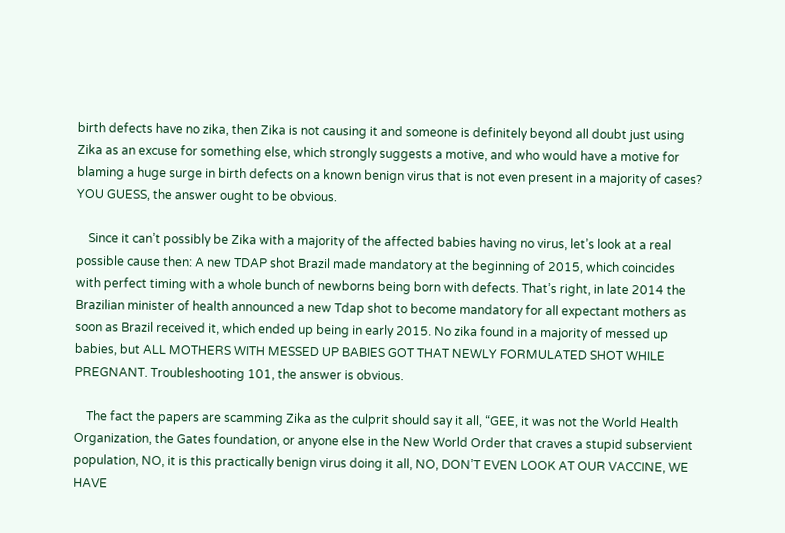birth defects have no zika, then Zika is not causing it and someone is definitely beyond all doubt just using Zika as an excuse for something else, which strongly suggests a motive, and who would have a motive for blaming a huge surge in birth defects on a known benign virus that is not even present in a majority of cases? YOU GUESS, the answer ought to be obvious.

    Since it can’t possibly be Zika with a majority of the affected babies having no virus, let’s look at a real possible cause then: A new TDAP shot Brazil made mandatory at the beginning of 2015, which coincides with perfect timing with a whole bunch of newborns being born with defects. That’s right, in late 2014 the Brazilian minister of health announced a new Tdap shot to become mandatory for all expectant mothers as soon as Brazil received it, which ended up being in early 2015. No zika found in a majority of messed up babies, but ALL MOTHERS WITH MESSED UP BABIES GOT THAT NEWLY FORMULATED SHOT WHILE PREGNANT. Troubleshooting 101, the answer is obvious.

    The fact the papers are scamming Zika as the culprit should say it all, “GEE, it was not the World Health Organization, the Gates foundation, or anyone else in the New World Order that craves a stupid subservient population, NO, it is this practically benign virus doing it all, NO, DON’T EVEN LOOK AT OUR VACCINE, WE HAVE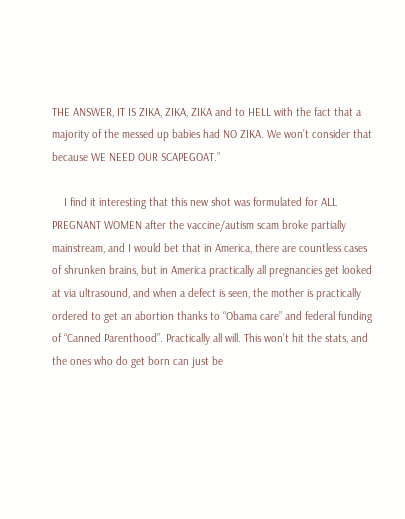THE ANSWER, IT IS ZIKA, ZIKA, ZIKA and to HELL with the fact that a majority of the messed up babies had NO ZIKA. We won’t consider that because WE NEED OUR SCAPEGOAT.”

    I find it interesting that this new shot was formulated for ALL PREGNANT WOMEN after the vaccine/autism scam broke partially mainstream, and I would bet that in America, there are countless cases of shrunken brains, but in America practically all pregnancies get looked at via ultrasound, and when a defect is seen, the mother is practically ordered to get an abortion thanks to “Obama care” and federal funding of “Canned Parenthood”. Practically all will. This won’t hit the stats, and the ones who do get born can just be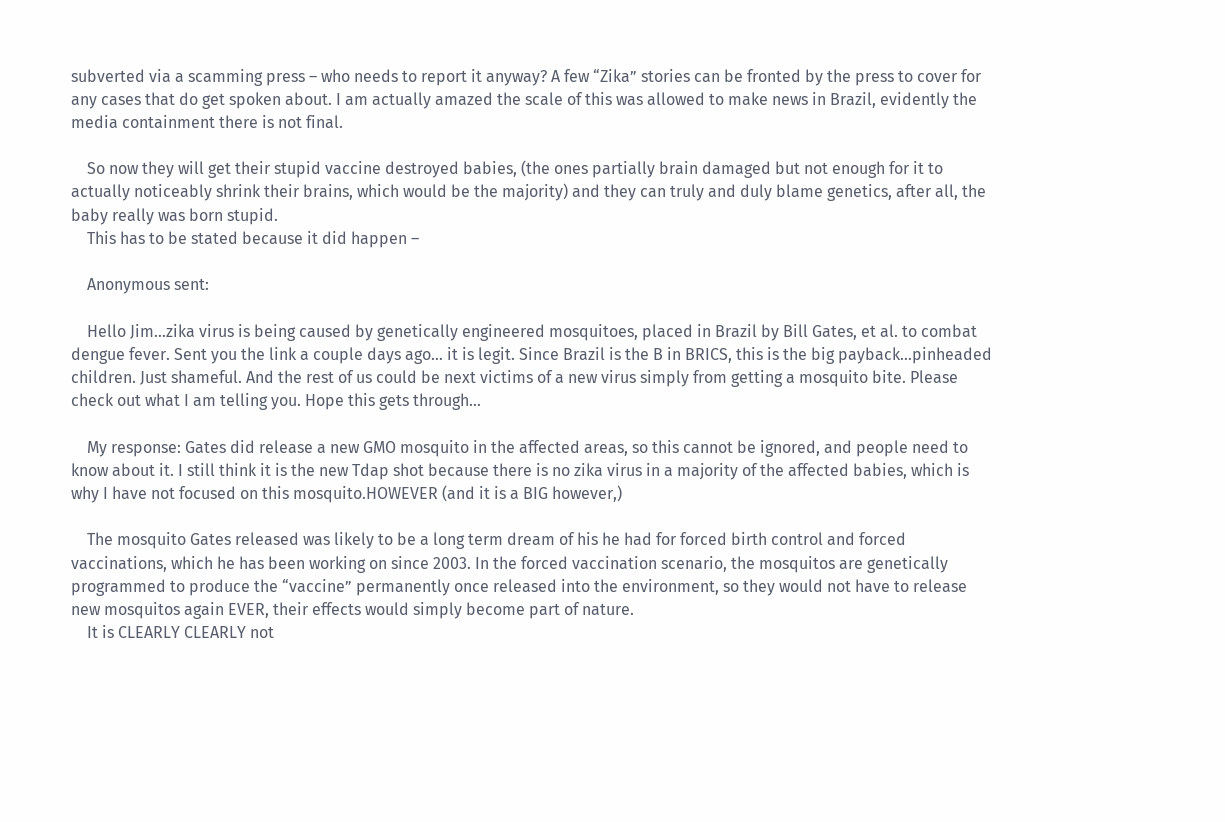subverted via a scamming press – who needs to report it anyway? A few “Zika” stories can be fronted by the press to cover for any cases that do get spoken about. I am actually amazed the scale of this was allowed to make news in Brazil, evidently the media containment there is not final.

    So now they will get their stupid vaccine destroyed babies, (the ones partially brain damaged but not enough for it to actually noticeably shrink their brains, which would be the majority) and they can truly and duly blame genetics, after all, the baby really was born stupid.
    This has to be stated because it did happen –

    Anonymous sent:

    Hello Jim…zika virus is being caused by genetically engineered mosquitoes, placed in Brazil by Bill Gates, et al. to combat dengue fever. Sent you the link a couple days ago… it is legit. Since Brazil is the B in BRICS, this is the big payback…pinheaded children. Just shameful. And the rest of us could be next victims of a new virus simply from getting a mosquito bite. Please check out what I am telling you. Hope this gets through…

    My response: Gates did release a new GMO mosquito in the affected areas, so this cannot be ignored, and people need to know about it. I still think it is the new Tdap shot because there is no zika virus in a majority of the affected babies, which is why I have not focused on this mosquito.HOWEVER (and it is a BIG however,)

    The mosquito Gates released was likely to be a long term dream of his he had for forced birth control and forced vaccinations, which he has been working on since 2003. In the forced vaccination scenario, the mosquitos are genetically programmed to produce the “vaccine” permanently once released into the environment, so they would not have to release new mosquitos again EVER, their effects would simply become part of nature.
    It is CLEARLY CLEARLY not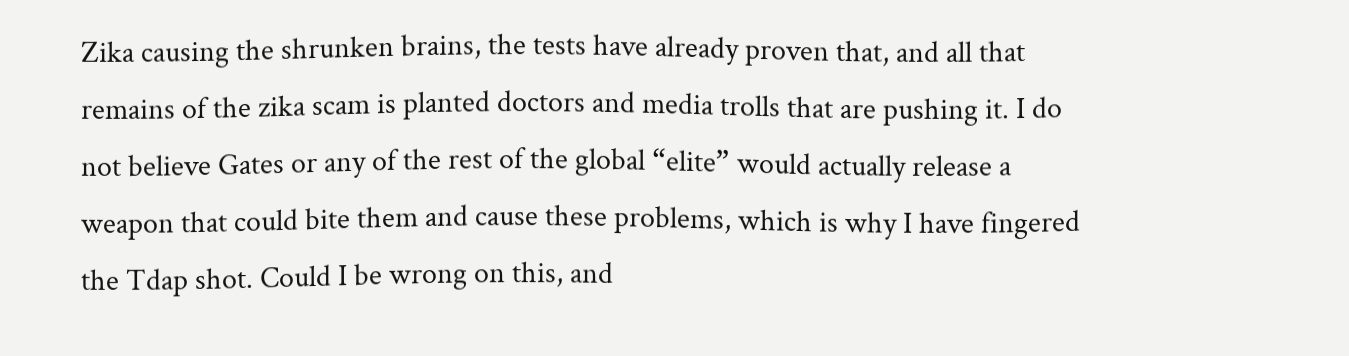Zika causing the shrunken brains, the tests have already proven that, and all that remains of the zika scam is planted doctors and media trolls that are pushing it. I do not believe Gates or any of the rest of the global “elite” would actually release a weapon that could bite them and cause these problems, which is why I have fingered the Tdap shot. Could I be wrong on this, and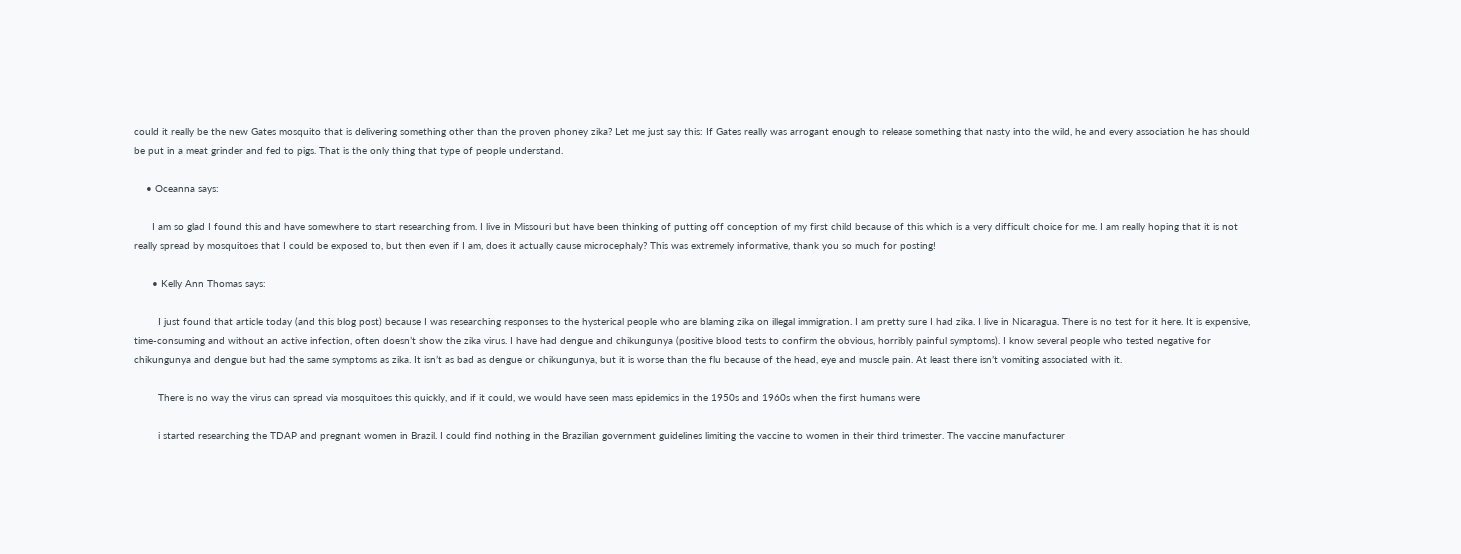could it really be the new Gates mosquito that is delivering something other than the proven phoney zika? Let me just say this: If Gates really was arrogant enough to release something that nasty into the wild, he and every association he has should be put in a meat grinder and fed to pigs. That is the only thing that type of people understand.

    • Oceanna says:

      I am so glad I found this and have somewhere to start researching from. I live in Missouri but have been thinking of putting off conception of my first child because of this which is a very difficult choice for me. I am really hoping that it is not really spread by mosquitoes that I could be exposed to, but then even if I am, does it actually cause microcephaly? This was extremely informative, thank you so much for posting!

      • Kelly Ann Thomas says:

        I just found that article today (and this blog post) because I was researching responses to the hysterical people who are blaming zika on illegal immigration. I am pretty sure I had zika. I live in Nicaragua. There is no test for it here. It is expensive, time-consuming and without an active infection, often doesn’t show the zika virus. I have had dengue and chikungunya (positive blood tests to confirm the obvious, horribly painful symptoms). I know several people who tested negative for chikungunya and dengue but had the same symptoms as zika. It isn’t as bad as dengue or chikungunya, but it is worse than the flu because of the head, eye and muscle pain. At least there isn’t vomiting associated with it.

        There is no way the virus can spread via mosquitoes this quickly, and if it could, we would have seen mass epidemics in the 1950s and 1960s when the first humans were

        i started researching the TDAP and pregnant women in Brazil. I could find nothing in the Brazilian government guidelines limiting the vaccine to women in their third trimester. The vaccine manufacturer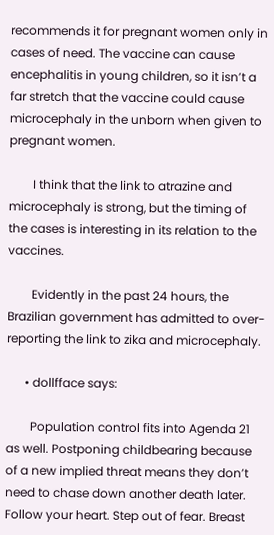recommends it for pregnant women only in cases of need. The vaccine can cause encephalitis in young children, so it isn’t a far stretch that the vaccine could cause microcephaly in the unborn when given to pregnant women.

        I think that the link to atrazine and microcephaly is strong, but the timing of the cases is interesting in its relation to the vaccines.

        Evidently in the past 24 hours, the Brazilian government has admitted to over-reporting the link to zika and microcephaly.

      • dollfface says:

        Population control fits into Agenda 21 as well. Postponing childbearing because of a new implied threat means they don’t need to chase down another death later. Follow your heart. Step out of fear. Breast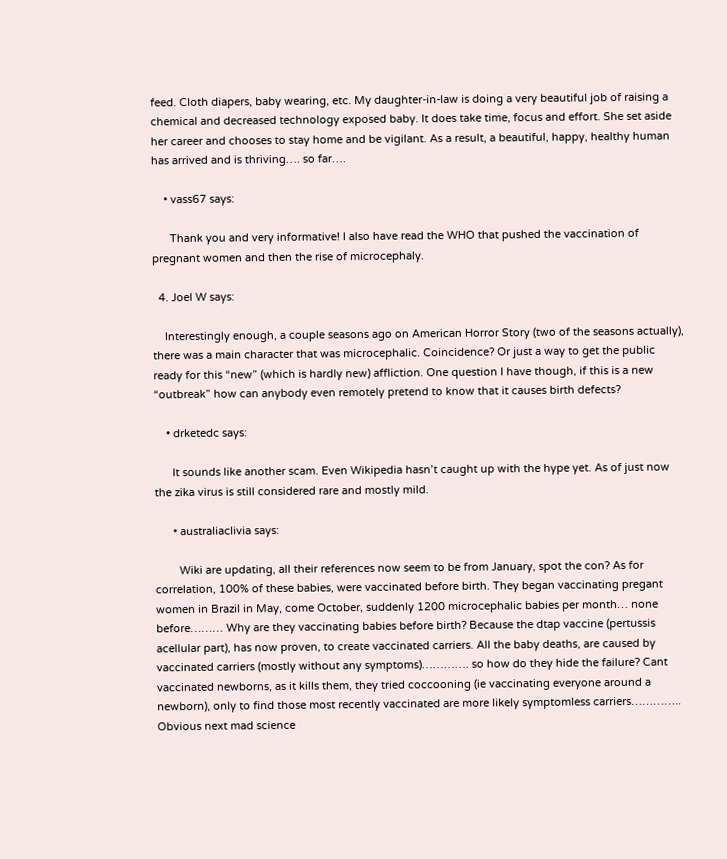feed. Cloth diapers, baby wearing, etc. My daughter-in-law is doing a very beautiful job of raising a chemical and decreased technology exposed baby. It does take time, focus and effort. She set aside her career and chooses to stay home and be vigilant. As a result, a beautiful, happy, healthy human has arrived and is thriving…. so far….

    • vass67 says:

      Thank you and very informative! I also have read the WHO that pushed the vaccination of pregnant women and then the rise of microcephaly.

  4. Joel W says:

    Interestingly enough, a couple seasons ago on American Horror Story (two of the seasons actually), there was a main character that was microcephalic. Coincidence? Or just a way to get the public ready for this “new” (which is hardly new) affliction. One question I have though, if this is a new “outbreak” how can anybody even remotely pretend to know that it causes birth defects?

    • drketedc says:

      It sounds like another scam. Even Wikipedia hasn’t caught up with the hype yet. As of just now the zika virus is still considered rare and mostly mild.

      • australiaclivia says:

        Wiki are updating, all their references now seem to be from January, spot the con? As for correlation, 100% of these babies, were vaccinated before birth. They began vaccinating pregant women in Brazil in May, come October, suddenly 1200 microcephalic babies per month… none before……… Why are they vaccinating babies before birth? Because the dtap vaccine (pertussis acellular part), has now proven, to create vaccinated carriers. All the baby deaths, are caused by vaccinated carriers (mostly without any symptoms)…………. so how do they hide the failure? Cant vaccinated newborns, as it kills them, they tried coccooning (ie vaccinating everyone around a newborn), only to find those most recently vaccinated are more likely symptomless carriers………….. Obvious next mad science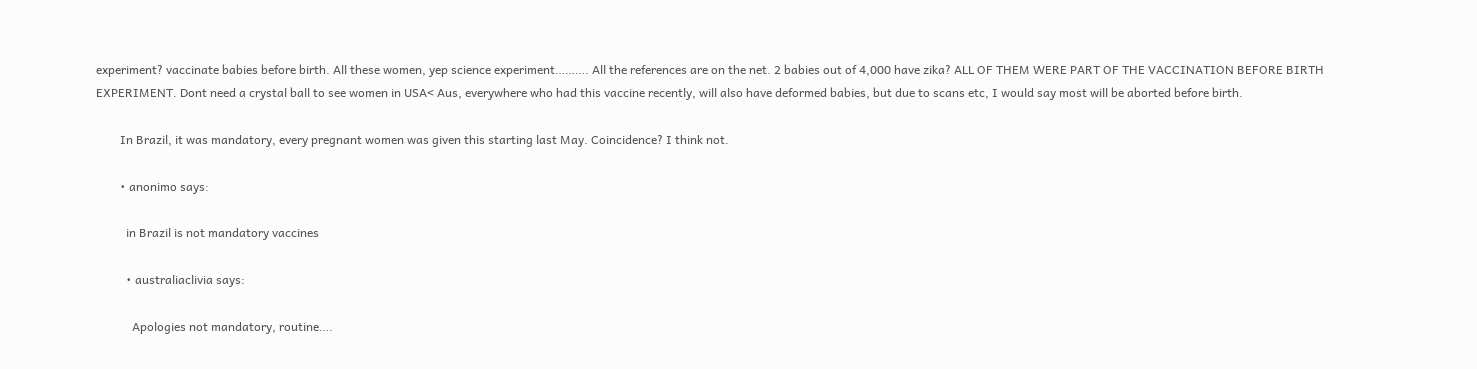experiment? vaccinate babies before birth. All these women, yep science experiment………. All the references are on the net. 2 babies out of 4,000 have zika? ALL OF THEM WERE PART OF THE VACCINATION BEFORE BIRTH EXPERIMENT. Dont need a crystal ball to see women in USA< Aus, everywhere who had this vaccine recently, will also have deformed babies, but due to scans etc, I would say most will be aborted before birth.

        In Brazil, it was mandatory, every pregnant women was given this starting last May. Coincidence? I think not.

        • anonimo says:

          in Brazil is not mandatory vaccines

          • australiaclivia says:

            Apologies not mandatory, routine….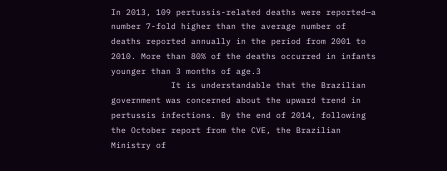In 2013, 109 pertussis-related deaths were reported—a number 7-fold higher than the average number of deaths reported annually in the period from 2001 to 2010. More than 80% of the deaths occurred in infants younger than 3 months of age.3
            It is understandable that the Brazilian government was concerned about the upward trend in pertussis infections. By the end of 2014, following the October report from the CVE, the Brazilian Ministry of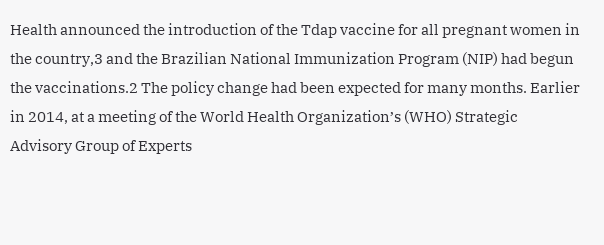Health announced the introduction of the Tdap vaccine for all pregnant women in the country,3 and the Brazilian National Immunization Program (NIP) had begun the vaccinations.2 The policy change had been expected for many months. Earlier in 2014, at a meeting of the World Health Organization’s (WHO) Strategic Advisory Group of Experts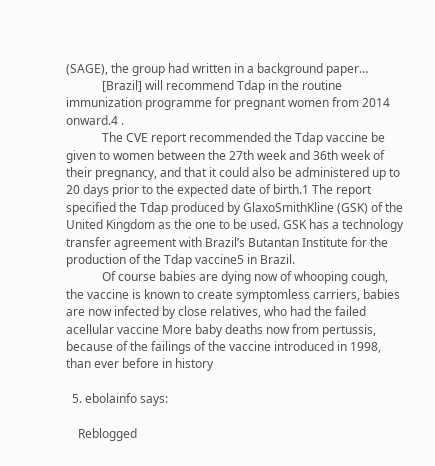(SAGE), the group had written in a background paper…
            [Brazil] will recommend Tdap in the routine immunization programme for pregnant women from 2014 onward.4 .
            The CVE report recommended the Tdap vaccine be given to women between the 27th week and 36th week of their pregnancy, and that it could also be administered up to 20 days prior to the expected date of birth.1 The report specified the Tdap produced by GlaxoSmithKline (GSK) of the United Kingdom as the one to be used. GSK has a technology transfer agreement with Brazil’s Butantan Institute for the production of the Tdap vaccine5 in Brazil.
            Of course babies are dying now of whooping cough, the vaccine is known to create symptomless carriers, babies are now infected by close relatives, who had the failed acellular vaccine More baby deaths now from pertussis, because of the failings of the vaccine introduced in 1998, than ever before in history

  5. ebolainfo says:

    Reblogged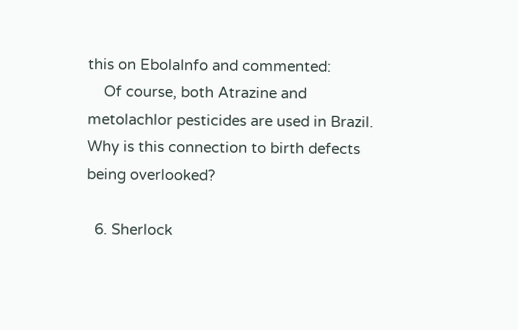this on EbolaInfo and commented:
    Of course, both Atrazine and metolachlor pesticides are used in Brazil. Why is this connection to birth defects being overlooked?

  6. Sherlock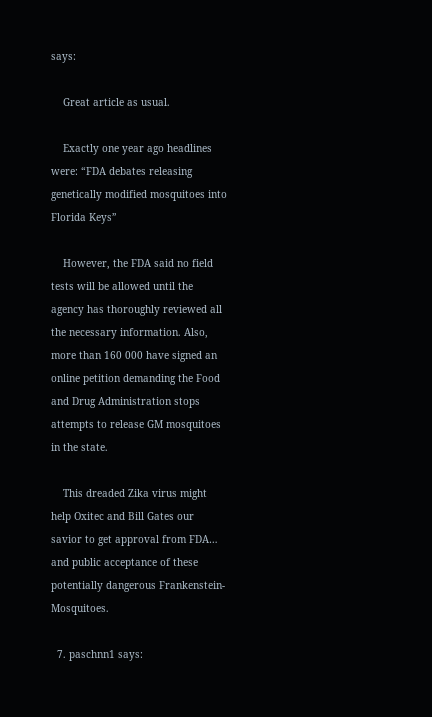says:

    Great article as usual.

    Exactly one year ago headlines were: “FDA debates releasing genetically modified mosquitoes into Florida Keys”

    However, the FDA said no field tests will be allowed until the agency has thoroughly reviewed all the necessary information. Also, more than 160 000 have signed an online petition demanding the Food and Drug Administration stops attempts to release GM mosquitoes in the state.

    This dreaded Zika virus might help Oxitec and Bill Gates our savior to get approval from FDA… and public acceptance of these potentially dangerous Frankenstein-Mosquitoes.

  7. paschnn1 says: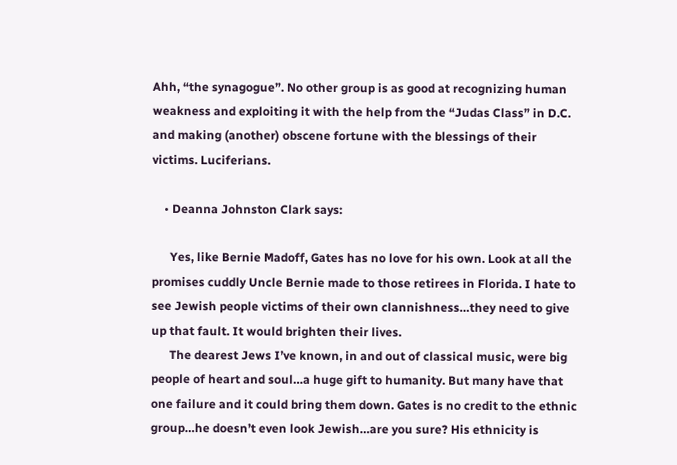Ahh, “the synagogue”. No other group is as good at recognizing human weakness and exploiting it with the help from the “Judas Class” in D.C. and making (another) obscene fortune with the blessings of their victims. Luciferians.

    • Deanna Johnston Clark says:

      Yes, like Bernie Madoff, Gates has no love for his own. Look at all the promises cuddly Uncle Bernie made to those retirees in Florida. I hate to see Jewish people victims of their own clannishness…they need to give up that fault. It would brighten their lives.
      The dearest Jews I’ve known, in and out of classical music, were big people of heart and soul…a huge gift to humanity. But many have that one failure and it could bring them down. Gates is no credit to the ethnic group…he doesn’t even look Jewish…are you sure? His ethnicity is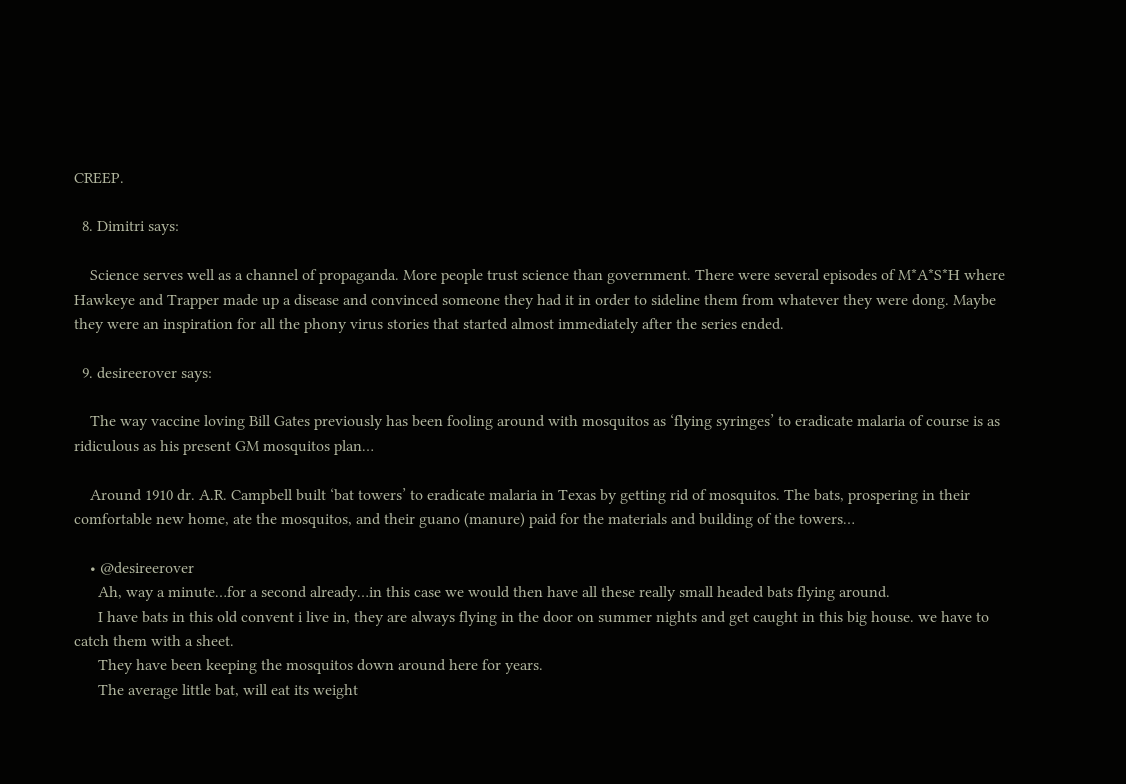CREEP.

  8. Dimitri says:

    Science serves well as a channel of propaganda. More people trust science than government. There were several episodes of M*A*S*H where Hawkeye and Trapper made up a disease and convinced someone they had it in order to sideline them from whatever they were dong. Maybe they were an inspiration for all the phony virus stories that started almost immediately after the series ended.

  9. desireerover says:

    The way vaccine loving Bill Gates previously has been fooling around with mosquitos as ‘flying syringes’ to eradicate malaria of course is as ridiculous as his present GM mosquitos plan…

    Around 1910 dr. A.R. Campbell built ‘bat towers’ to eradicate malaria in Texas by getting rid of mosquitos. The bats, prospering in their comfortable new home, ate the mosquitos, and their guano (manure) paid for the materials and building of the towers…

    • @desireerover
      Ah, way a minute…for a second already…in this case we would then have all these really small headed bats flying around.
      I have bats in this old convent i live in, they are always flying in the door on summer nights and get caught in this big house. we have to catch them with a sheet.
      They have been keeping the mosquitos down around here for years.
      The average little bat, will eat its weight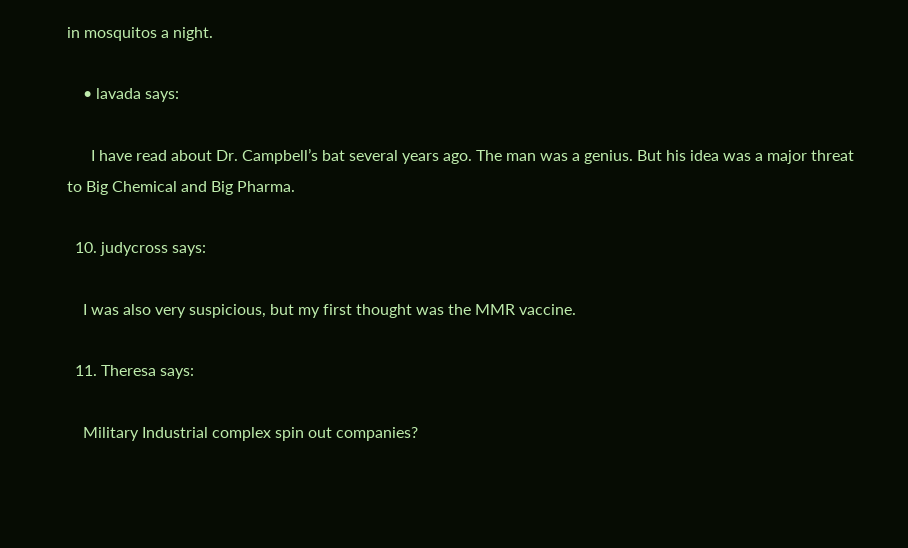in mosquitos a night.

    • lavada says:

      I have read about Dr. Campbell’s bat several years ago. The man was a genius. But his idea was a major threat to Big Chemical and Big Pharma.

  10. judycross says:

    I was also very suspicious, but my first thought was the MMR vaccine.

  11. Theresa says:

    Military Industrial complex spin out companies?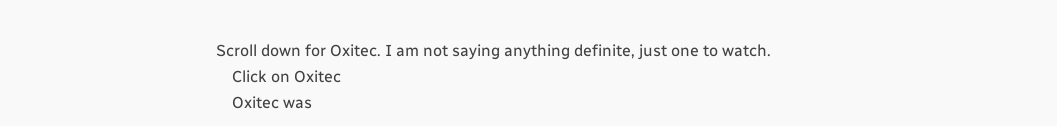Scroll down for Oxitec. I am not saying anything definite, just one to watch.
    Click on Oxitec
    Oxitec was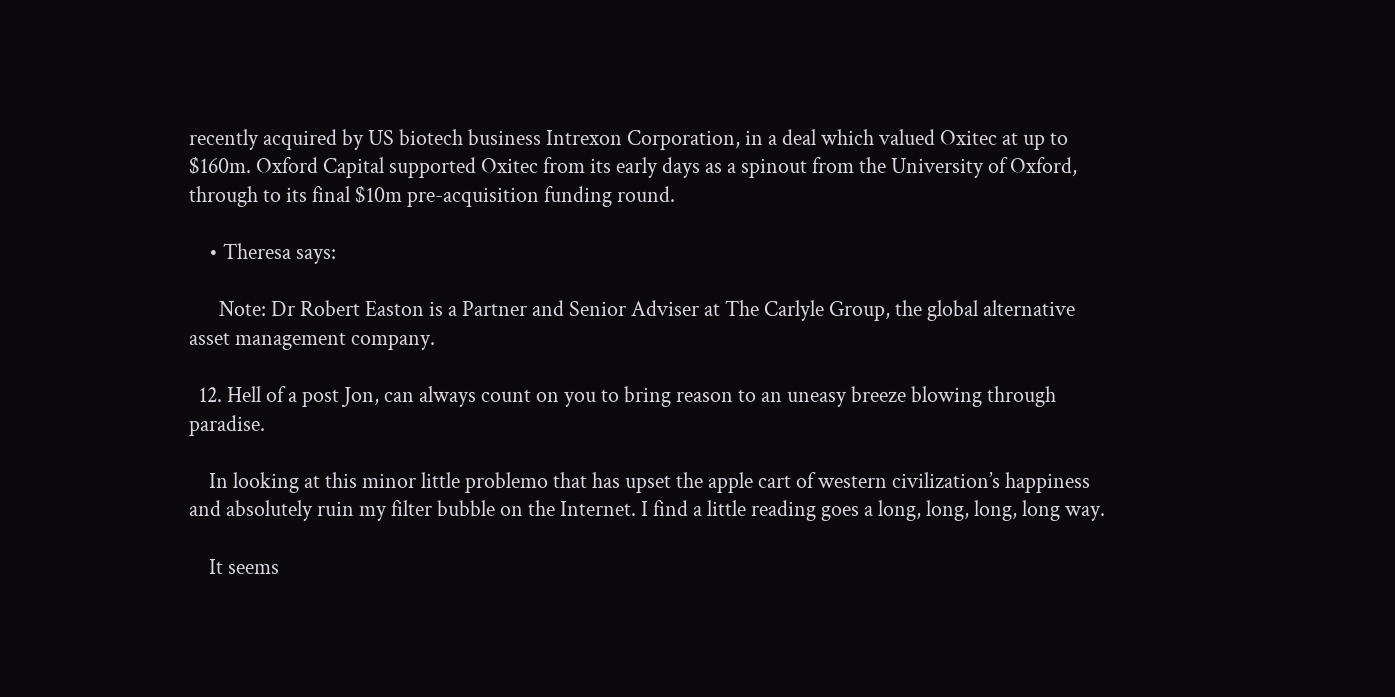recently acquired by US biotech business Intrexon Corporation, in a deal which valued Oxitec at up to $160m. Oxford Capital supported Oxitec from its early days as a spinout from the University of Oxford, through to its final $10m pre-acquisition funding round.

    • Theresa says:

      Note: Dr Robert Easton is a Partner and Senior Adviser at The Carlyle Group, the global alternative asset management company.

  12. Hell of a post Jon, can always count on you to bring reason to an uneasy breeze blowing through paradise.

    In looking at this minor little problemo that has upset the apple cart of western civilization’s happiness and absolutely ruin my filter bubble on the Internet. I find a little reading goes a long, long, long, long way.

    It seems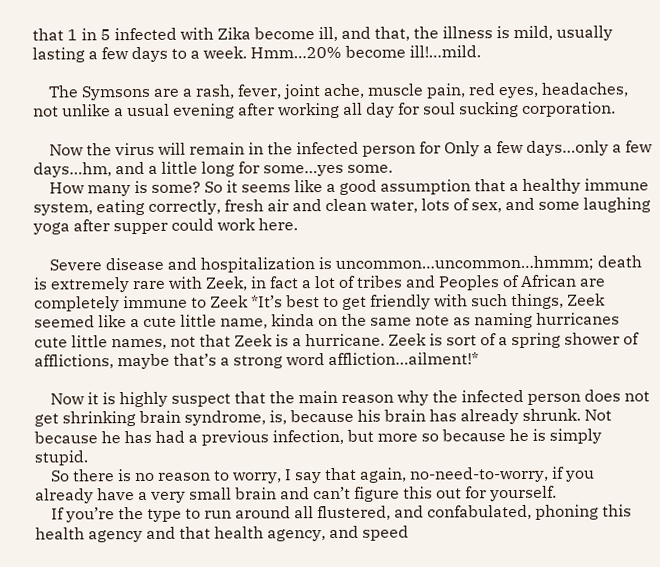that 1 in 5 infected with Zika become ill, and that, the illness is mild, usually lasting a few days to a week. Hmm…20% become ill!…mild.

    The Symsons are a rash, fever, joint ache, muscle pain, red eyes, headaches, not unlike a usual evening after working all day for soul sucking corporation.

    Now the virus will remain in the infected person for Only a few days…only a few days…hm, and a little long for some…yes some.
    How many is some? So it seems like a good assumption that a healthy immune system, eating correctly, fresh air and clean water, lots of sex, and some laughing yoga after supper could work here.

    Severe disease and hospitalization is uncommon…uncommon…hmmm; death is extremely rare with Zeek, in fact a lot of tribes and Peoples of African are completely immune to Zeek *It’s best to get friendly with such things, Zeek seemed like a cute little name, kinda on the same note as naming hurricanes cute little names, not that Zeek is a hurricane. Zeek is sort of a spring shower of afflictions, maybe that’s a strong word affliction…ailment!*

    Now it is highly suspect that the main reason why the infected person does not get shrinking brain syndrome, is, because his brain has already shrunk. Not because he has had a previous infection, but more so because he is simply stupid.
    So there is no reason to worry, I say that again, no-need-to-worry, if you already have a very small brain and can’t figure this out for yourself.
    If you’re the type to run around all flustered, and confabulated, phoning this health agency and that health agency, and speed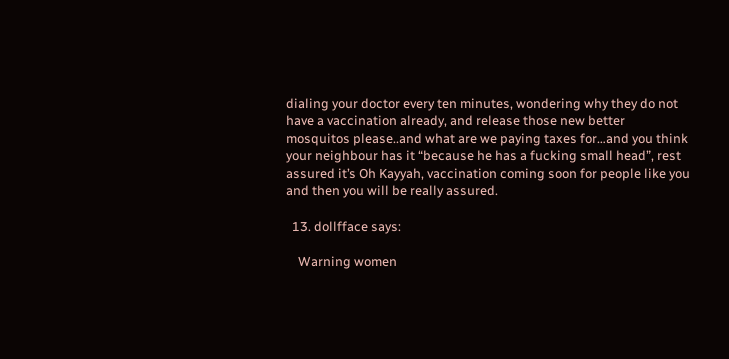dialing your doctor every ten minutes, wondering why they do not have a vaccination already, and release those new better mosquitos please..and what are we paying taxes for…and you think your neighbour has it “because he has a fucking small head”, rest assured it’s Oh Kayyah, vaccination coming soon for people like you and then you will be really assured.

  13. dollfface says:

    Warning women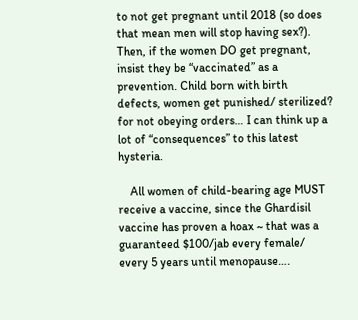to not get pregnant until 2018 (so does that mean men will stop having sex?). Then, if the women DO get pregnant, insist they be “vaccinated” as a prevention. Child born with birth defects, women get punished/ sterilized? for not obeying orders… I can think up a lot of “consequences” to this latest hysteria.

    All women of child-bearing age MUST receive a vaccine, since the Ghardisil vaccine has proven a hoax ~ that was a guaranteed $100/jab every female/ every 5 years until menopause….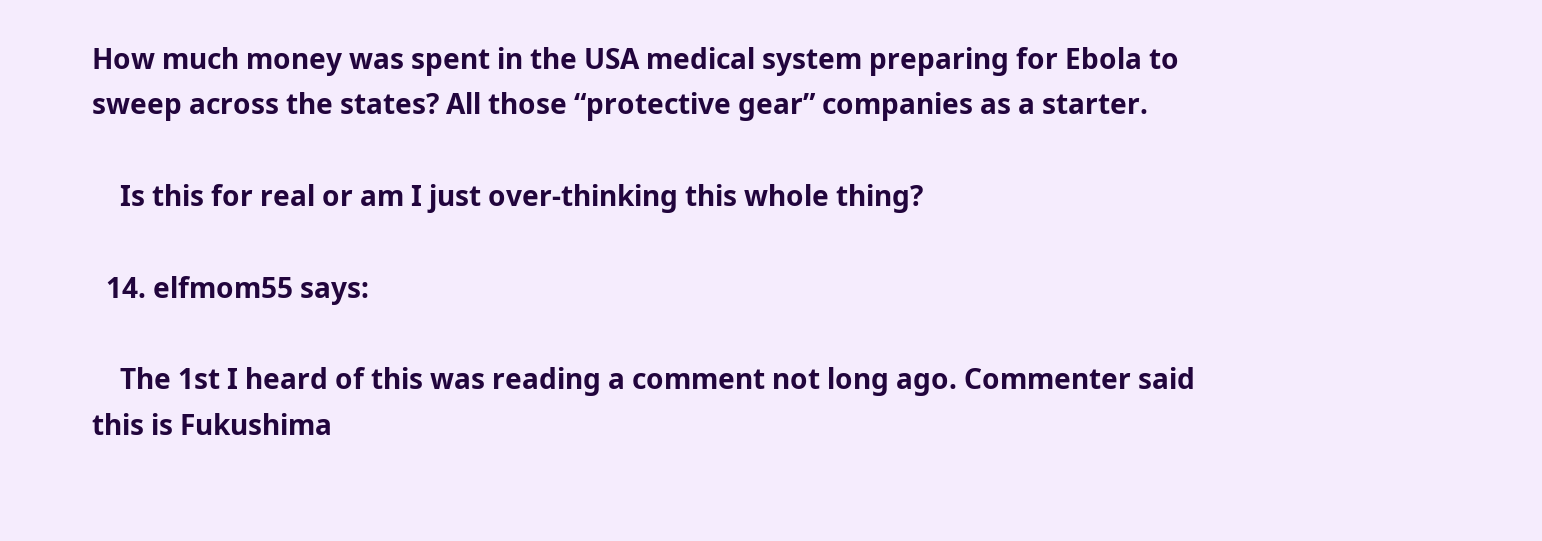How much money was spent in the USA medical system preparing for Ebola to sweep across the states? All those “protective gear” companies as a starter.

    Is this for real or am I just over-thinking this whole thing?

  14. elfmom55 says:

    The 1st I heard of this was reading a comment not long ago. Commenter said this is Fukushima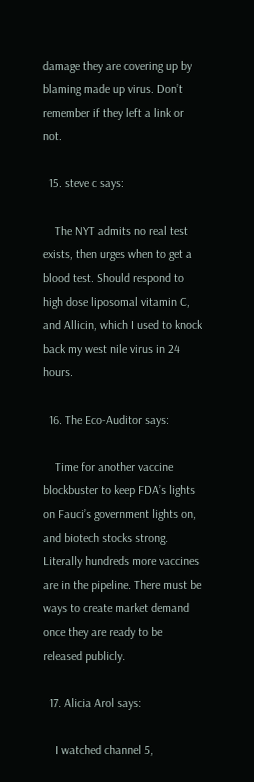damage they are covering up by blaming made up virus. Don’t remember if they left a link or not.

  15. steve c says:

    The NYT admits no real test exists, then urges when to get a blood test. Should respond to high dose liposomal vitamin C, and Allicin, which I used to knock back my west nile virus in 24 hours.

  16. The Eco-Auditor says:

    Time for another vaccine blockbuster to keep FDA’s lights on Fauci’s government lights on, and biotech stocks strong. Literally hundreds more vaccines are in the pipeline. There must be ways to create market demand once they are ready to be released publicly.

  17. Alicia Arol says:

    I watched channel 5,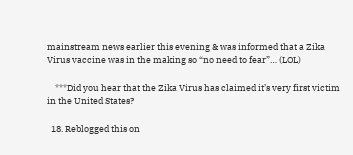mainstream news earlier this evening & was informed that a Zika Virus vaccine was in the making so “no need to fear”… (LOL)

    ***Did you hear that the Zika Virus has claimed it’s very first victim in the United States?

  18. Reblogged this on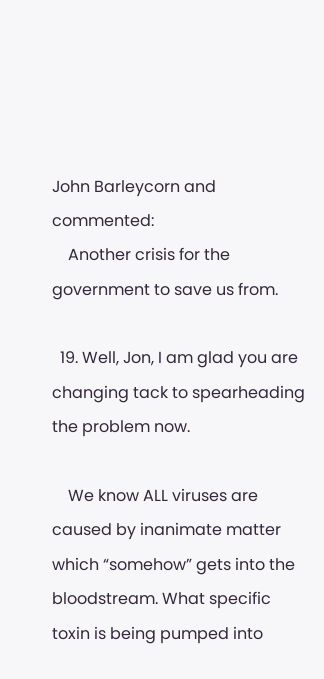John Barleycorn and commented:
    Another crisis for the government to save us from.

  19. Well, Jon, I am glad you are changing tack to spearheading the problem now.

    We know ALL viruses are caused by inanimate matter which “somehow” gets into the bloodstream. What specific toxin is being pumped into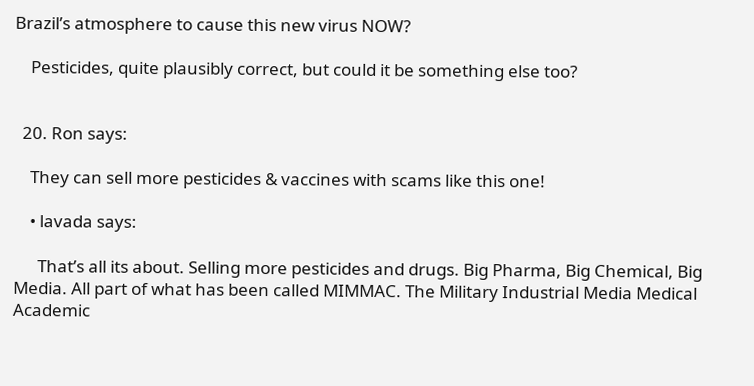Brazil’s atmosphere to cause this new virus NOW?

    Pesticides, quite plausibly correct, but could it be something else too?


  20. Ron says:

    They can sell more pesticides & vaccines with scams like this one!

    • lavada says:

      That’s all its about. Selling more pesticides and drugs. Big Pharma, Big Chemical, Big Media. All part of what has been called MIMMAC. The Military Industrial Media Medical Academic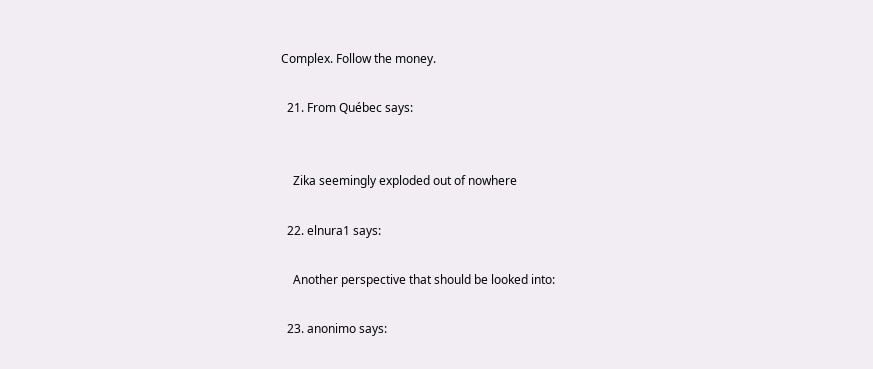Complex. Follow the money.

  21. From Québec says:


    Zika seemingly exploded out of nowhere

  22. elnura1 says:

    Another perspective that should be looked into:

  23. anonimo says: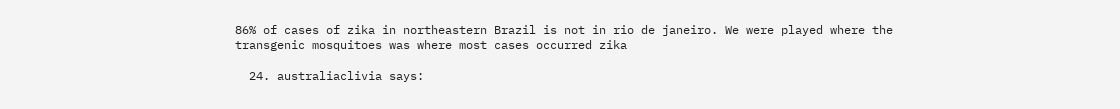86% of cases of zika in northeastern Brazil is not in rio de janeiro. We were played where the transgenic mosquitoes was where most cases occurred zika

  24. australiaclivia says: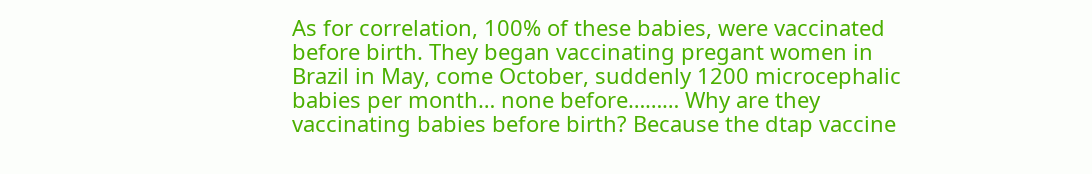As for correlation, 100% of these babies, were vaccinated before birth. They began vaccinating pregant women in Brazil in May, come October, suddenly 1200 microcephalic babies per month… none before……… Why are they vaccinating babies before birth? Because the dtap vaccine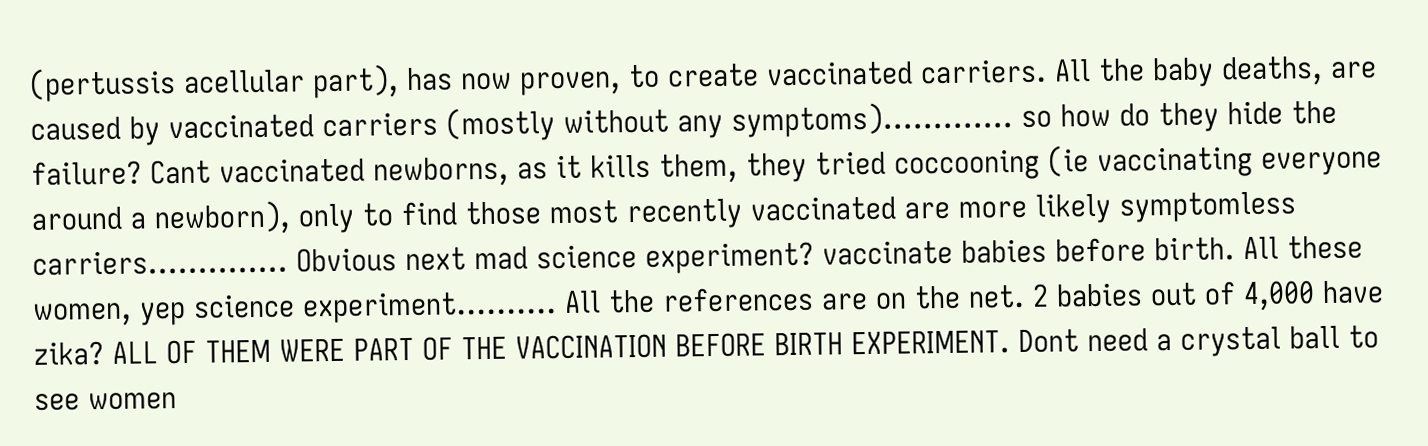(pertussis acellular part), has now proven, to create vaccinated carriers. All the baby deaths, are caused by vaccinated carriers (mostly without any symptoms)…………. so how do they hide the failure? Cant vaccinated newborns, as it kills them, they tried coccooning (ie vaccinating everyone around a newborn), only to find those most recently vaccinated are more likely symptomless carriers………….. Obvious next mad science experiment? vaccinate babies before birth. All these women, yep science experiment………. All the references are on the net. 2 babies out of 4,000 have zika? ALL OF THEM WERE PART OF THE VACCINATION BEFORE BIRTH EXPERIMENT. Dont need a crystal ball to see women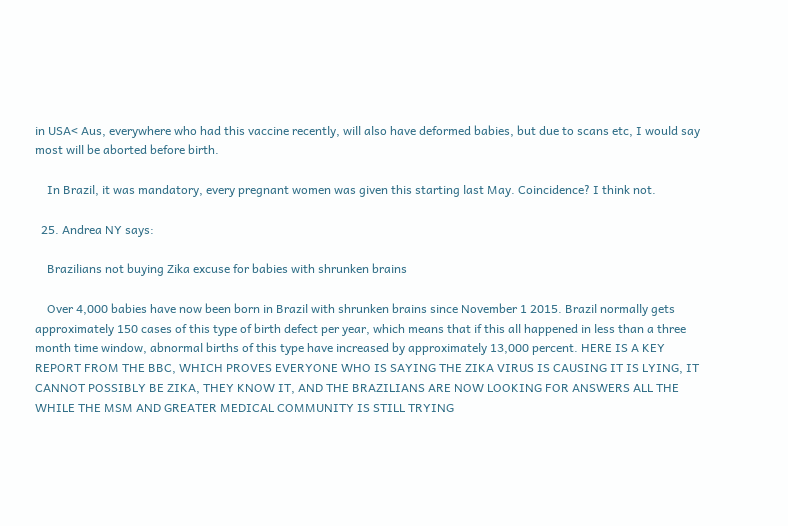in USA< Aus, everywhere who had this vaccine recently, will also have deformed babies, but due to scans etc, I would say most will be aborted before birth.

    In Brazil, it was mandatory, every pregnant women was given this starting last May. Coincidence? I think not.

  25. Andrea NY says:

    Brazilians not buying Zika excuse for babies with shrunken brains

    Over 4,000 babies have now been born in Brazil with shrunken brains since November 1 2015. Brazil normally gets approximately 150 cases of this type of birth defect per year, which means that if this all happened in less than a three month time window, abnormal births of this type have increased by approximately 13,000 percent. HERE IS A KEY REPORT FROM THE BBC, WHICH PROVES EVERYONE WHO IS SAYING THE ZIKA VIRUS IS CAUSING IT IS LYING, IT CANNOT POSSIBLY BE ZIKA, THEY KNOW IT, AND THE BRAZILIANS ARE NOW LOOKING FOR ANSWERS ALL THE WHILE THE MSM AND GREATER MEDICAL COMMUNITY IS STILL TRYING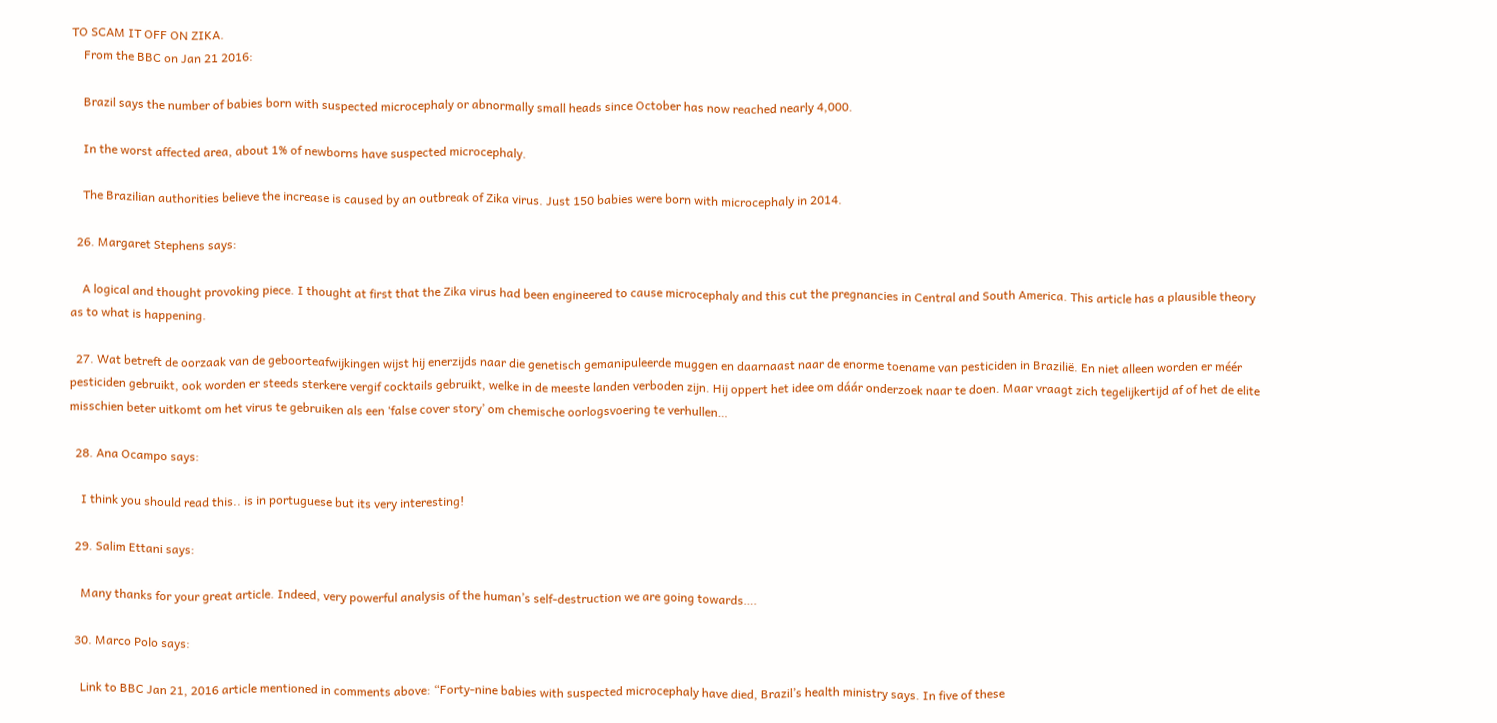TO SCAM IT OFF ON ZIKA.
    From the BBC on Jan 21 2016:

    Brazil says the number of babies born with suspected microcephaly or abnormally small heads since October has now reached nearly 4,000.

    In the worst affected area, about 1% of newborns have suspected microcephaly.

    The Brazilian authorities believe the increase is caused by an outbreak of Zika virus. Just 150 babies were born with microcephaly in 2014.

  26. Margaret Stephens says:

    A logical and thought provoking piece. I thought at first that the Zika virus had been engineered to cause microcephaly and this cut the pregnancies in Central and South America. This article has a plausible theory as to what is happening.

  27. Wat betreft de oorzaak van de geboorteafwijkingen wijst hij enerzijds naar die genetisch gemanipuleerde muggen en daarnaast naar de enorme toename van pesticiden in Brazilië. En niet alleen worden er méér pesticiden gebruikt, ook worden er steeds sterkere vergif cocktails gebruikt, welke in de meeste landen verboden zijn. Hij oppert het idee om dáár onderzoek naar te doen. Maar vraagt zich tegelijkertijd af of het de elite misschien beter uitkomt om het virus te gebruiken als een ‘false cover story’ om chemische oorlogsvoering te verhullen…

  28. Ana Ocampo says:

    I think you should read this.. is in portuguese but its very interesting!

  29. Salim Ettani says:

    Many thanks for your great article. Indeed, very powerful analysis of the human’s self-destruction we are going towards….

  30. Marco Polo says:

    Link to BBC Jan 21, 2016 article mentioned in comments above: “Forty-nine babies with suspected microcephaly have died, Brazil’s health ministry says. In five of these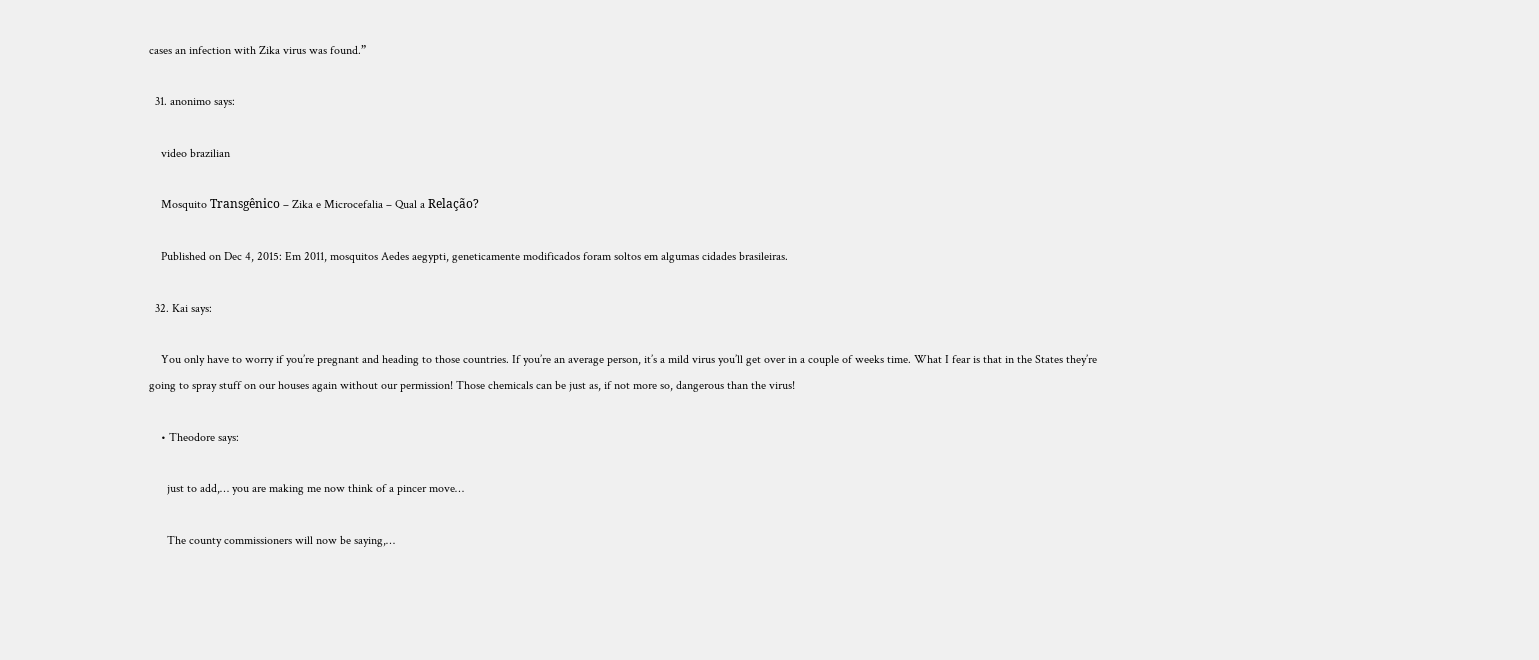cases an infection with Zika virus was found.”

  31. anonimo says:

    video brazilian

    Mosquito Transgênico – Zika e Microcefalia – Qual a Relação?

    Published on Dec 4, 2015: Em 2011, mosquitos Aedes aegypti, geneticamente modificados foram soltos em algumas cidades brasileiras.

  32. Kai says:

    You only have to worry if you’re pregnant and heading to those countries. If you’re an average person, it’s a mild virus you’ll get over in a couple of weeks time. What I fear is that in the States they’re going to spray stuff on our houses again without our permission! Those chemicals can be just as, if not more so, dangerous than the virus!

    • Theodore says:

      just to add,… you are making me now think of a pincer move…

      The county commissioners will now be saying,…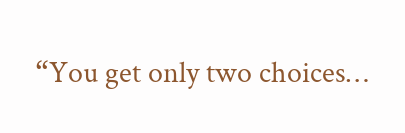“You get only two choices…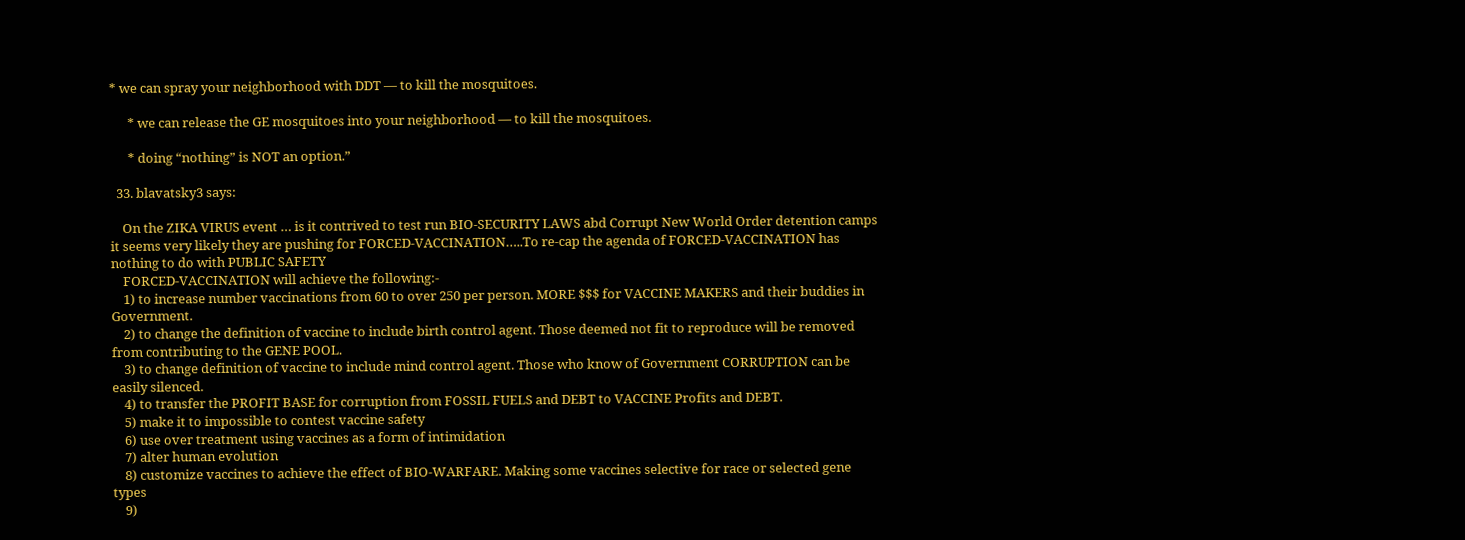* we can spray your neighborhood with DDT — to kill the mosquitoes.

      * we can release the GE mosquitoes into your neighborhood — to kill the mosquitoes.

      * doing “nothing” is NOT an option.”

  33. blavatsky3 says:

    On the ZIKA VIRUS event … is it contrived to test run BIO-SECURITY LAWS abd Corrupt New World Order detention camps it seems very likely they are pushing for FORCED-VACCINATION…..To re-cap the agenda of FORCED-VACCINATION has nothing to do with PUBLIC SAFETY
    FORCED-VACCINATION will achieve the following:-
    1) to increase number vaccinations from 60 to over 250 per person. MORE $$$ for VACCINE MAKERS and their buddies in Government.
    2) to change the definition of vaccine to include birth control agent. Those deemed not fit to reproduce will be removed from contributing to the GENE POOL.
    3) to change definition of vaccine to include mind control agent. Those who know of Government CORRUPTION can be easily silenced.
    4) to transfer the PROFIT BASE for corruption from FOSSIL FUELS and DEBT to VACCINE Profits and DEBT.
    5) make it to impossible to contest vaccine safety
    6) use over treatment using vaccines as a form of intimidation
    7) alter human evolution
    8) customize vaccines to achieve the effect of BIO-WARFARE. Making some vaccines selective for race or selected gene types
    9)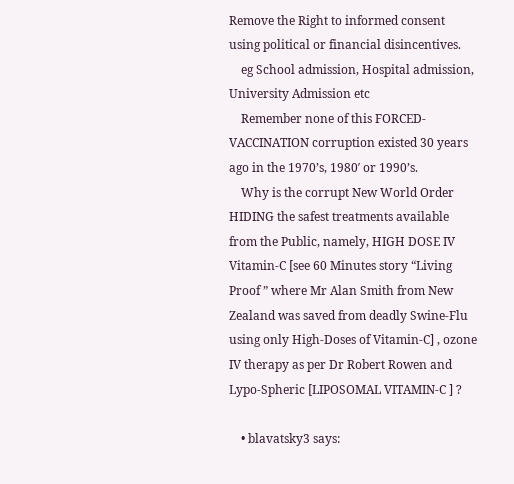Remove the Right to informed consent using political or financial disincentives.
    eg School admission, Hospital admission, University Admission etc
    Remember none of this FORCED-VACCINATION corruption existed 30 years ago in the 1970’s, 1980′ or 1990’s.
    Why is the corrupt New World Order HIDING the safest treatments available from the Public, namely, HIGH DOSE IV Vitamin-C [see 60 Minutes story “Living Proof ” where Mr Alan Smith from New Zealand was saved from deadly Swine-Flu using only High-Doses of Vitamin-C] , ozone IV therapy as per Dr Robert Rowen and Lypo-Spheric [LIPOSOMAL VITAMIN-C ] ?

    • blavatsky3 says: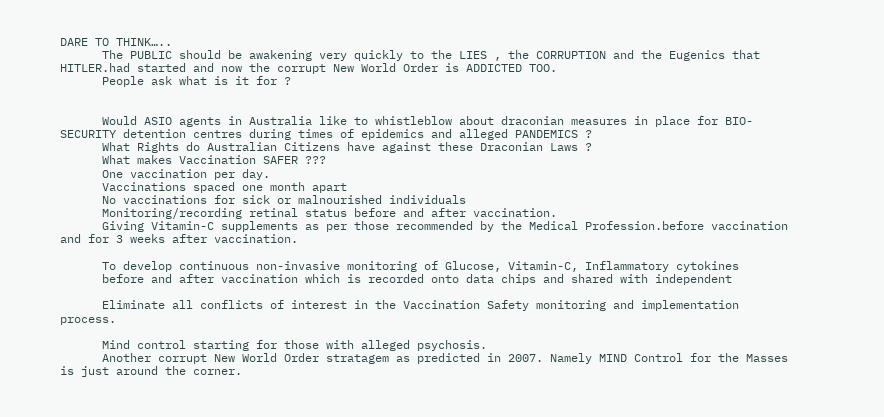DARE TO THINK…..
      The PUBLIC should be awakening very quickly to the LIES , the CORRUPTION and the Eugenics that HITLER.had started and now the corrupt New World Order is ADDICTED TOO.
      People ask what is it for ?


      Would ASIO agents in Australia like to whistleblow about draconian measures in place for BIO-SECURITY detention centres during times of epidemics and alleged PANDEMICS ?
      What Rights do Australian Citizens have against these Draconian Laws ?
      What makes Vaccination SAFER ???
      One vaccination per day.
      Vaccinations spaced one month apart
      No vaccinations for sick or malnourished individuals
      Monitoring/recording retinal status before and after vaccination.
      Giving Vitamin-C supplements as per those recommended by the Medical Profession.before vaccination and for 3 weeks after vaccination.

      To develop continuous non-invasive monitoring of Glucose, Vitamin-C, Inflammatory cytokines
      before and after vaccination which is recorded onto data chips and shared with independent

      Eliminate all conflicts of interest in the Vaccination Safety monitoring and implementation process.

      Mind control starting for those with alleged psychosis.
      Another corrupt New World Order stratagem as predicted in 2007. Namely MIND Control for the Masses is just around the corner.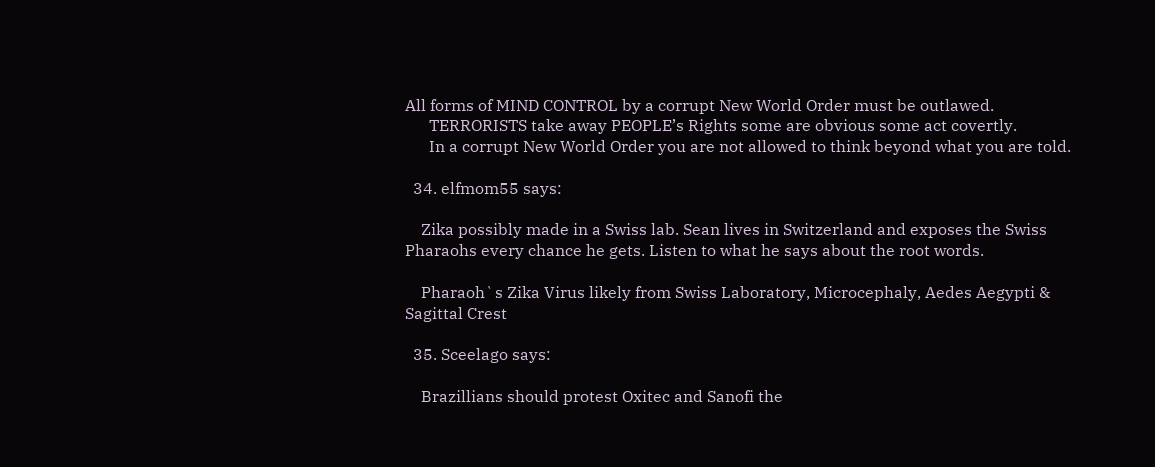All forms of MIND CONTROL by a corrupt New World Order must be outlawed.
      TERRORISTS take away PEOPLE’s Rights some are obvious some act covertly.
      In a corrupt New World Order you are not allowed to think beyond what you are told.

  34. elfmom55 says:

    Zika possibly made in a Swiss lab. Sean lives in Switzerland and exposes the Swiss Pharaohs every chance he gets. Listen to what he says about the root words.

    Pharaoh`s Zika Virus likely from Swiss Laboratory, Microcephaly, Aedes Aegypti & Sagittal Crest

  35. Sceelago says:

    Brazillians should protest Oxitec and Sanofi the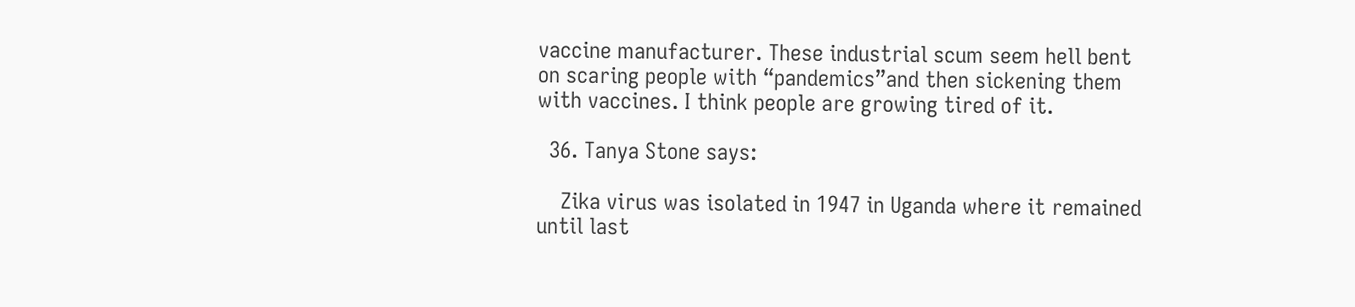vaccine manufacturer. These industrial scum seem hell bent on scaring people with “pandemics”and then sickening them with vaccines. I think people are growing tired of it.

  36. Tanya Stone says:

    Zika virus was isolated in 1947 in Uganda where it remained until last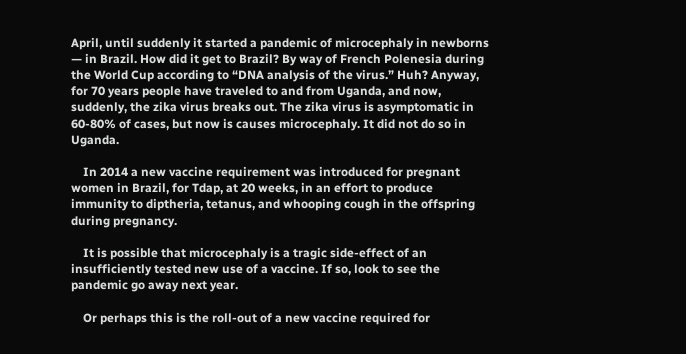April, until suddenly it started a pandemic of microcephaly in newborns — in Brazil. How did it get to Brazil? By way of French Polenesia during the World Cup according to “DNA analysis of the virus.” Huh? Anyway, for 70 years people have traveled to and from Uganda, and now, suddenly, the zika virus breaks out. The zika virus is asymptomatic in 60-80% of cases, but now is causes microcephaly. It did not do so in Uganda.

    In 2014 a new vaccine requirement was introduced for pregnant women in Brazil, for Tdap, at 20 weeks, in an effort to produce immunity to diptheria, tetanus, and whooping cough in the offspring during pregnancy.

    It is possible that microcephaly is a tragic side-effect of an insufficiently tested new use of a vaccine. If so, look to see the pandemic go away next year.

    Or perhaps this is the roll-out of a new vaccine required for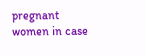pregnant women in case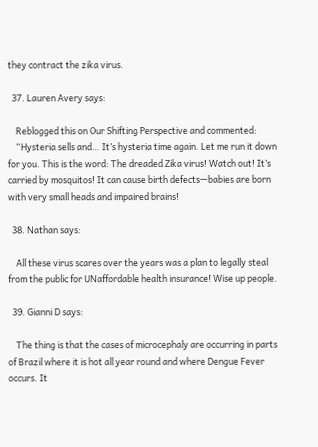they contract the zika virus.

  37. Lauren Avery says:

    Reblogged this on Our Shifting Perspective and commented:
    “Hysteria sells and… It’s hysteria time again. Let me run it down for you. This is the word: The dreaded Zika virus! Watch out! It’s carried by mosquitos! It can cause birth defects—babies are born with very small heads and impaired brains!

  38. Nathan says:

    All these virus scares over the years was a plan to legally steal from the public for UNaffordable health insurance! Wise up people.

  39. Gianni D says:

    The thing is that the cases of microcephaly are occurring in parts of Brazil where it is hot all year round and where Dengue Fever occurs. It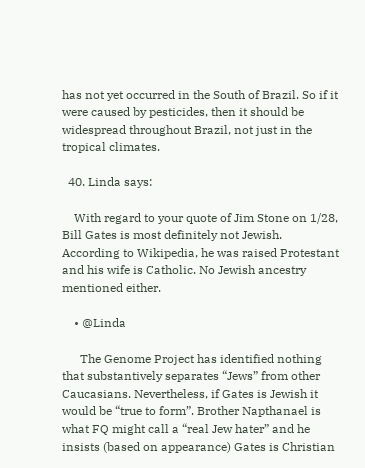has not yet occurred in the South of Brazil. So if it were caused by pesticides, then it should be widespread throughout Brazil, not just in the tropical climates.

  40. Linda says:

    With regard to your quote of Jim Stone on 1/28, Bill Gates is most definitely not Jewish. According to Wikipedia, he was raised Protestant and his wife is Catholic. No Jewish ancestry mentioned either.

    • @Linda

      The Genome Project has identified nothing that substantively separates “Jews” from other Caucasians. Nevertheless, if Gates is Jewish it would be “true to form”. Brother Napthanael is what FQ might call a “real Jew hater” and he insists (based on appearance) Gates is Christian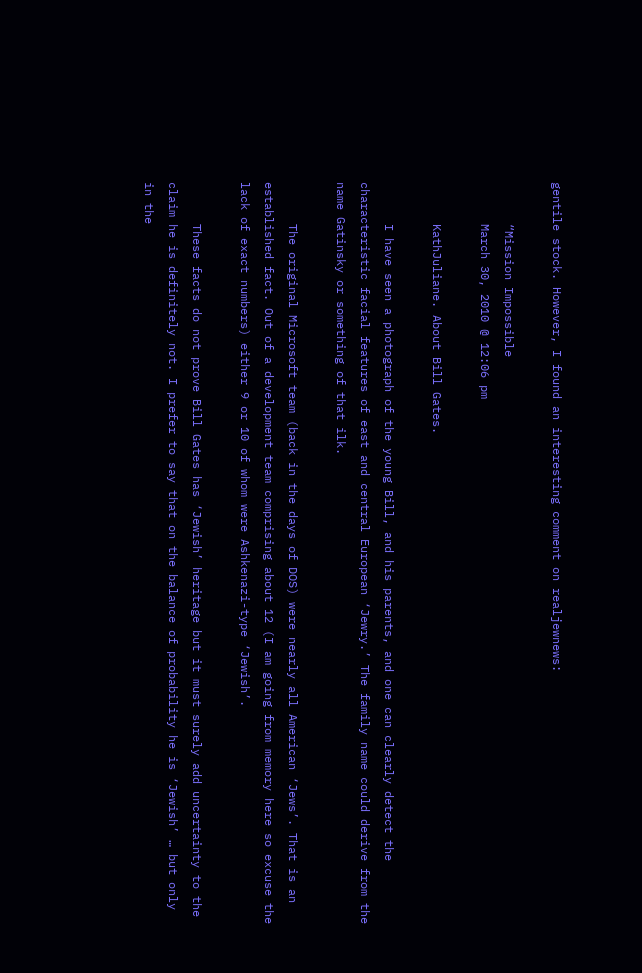gentile stock. However, I found an interesting comment on realjewnews:

      “Mission Impossible
      March 30, 2010 @ 12:06 pm

      KathJuliane. About Bill Gates.

      I have seen a photograph of the young Bill, and his parents, and one can clearly detect the characteristic facial features of east and central European ‘Jewry.’ The family name could derive from the name Gatinsky or something of that ilk.

      The original Microsoft team (back in the days of DOS) were nearly all American ‘Jews’. That is an established fact. Out of a development team comprising about 12 (I am going from memory here so excuse the lack of exact numbers) either 9 or 10 of whom were Ashkenazi-type ‘Jewish’.

      These facts do not prove Bill Gates has ‘Jewish’ heritage but it must surely add uncertainty to the claim he is definitely not. I prefer to say that on the balance of probability he is ‘Jewish’ … but only in the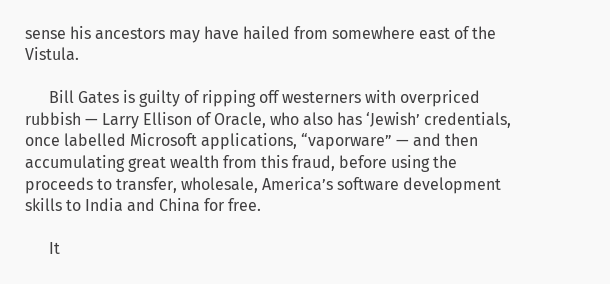sense his ancestors may have hailed from somewhere east of the Vistula.

      Bill Gates is guilty of ripping off westerners with overpriced rubbish — Larry Ellison of Oracle, who also has ‘Jewish’ credentials, once labelled Microsoft applications, “vaporware” — and then accumulating great wealth from this fraud, before using the proceeds to transfer, wholesale, America’s software development skills to India and China for free.

      It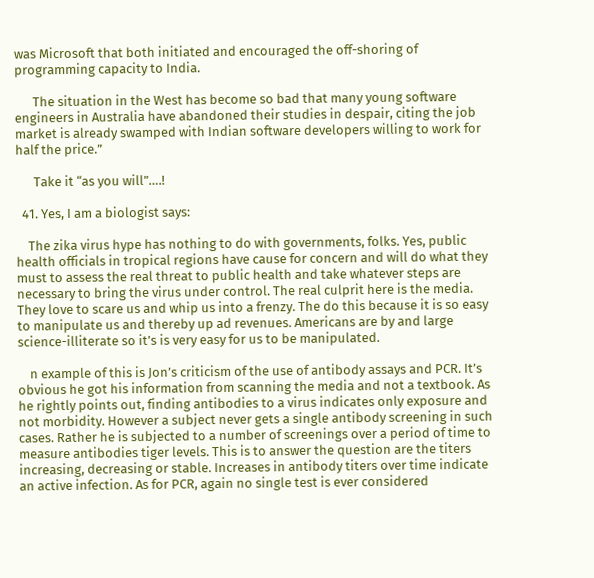was Microsoft that both initiated and encouraged the off-shoring of programming capacity to India.

      The situation in the West has become so bad that many young software engineers in Australia have abandoned their studies in despair, citing the job market is already swamped with Indian software developers willing to work for half the price.”

      Take it “as you will”….!

  41. Yes, I am a biologist says:

    The zika virus hype has nothing to do with governments, folks. Yes, public health officials in tropical regions have cause for concern and will do what they must to assess the real threat to public health and take whatever steps are necessary to bring the virus under control. The real culprit here is the media. They love to scare us and whip us into a frenzy. The do this because it is so easy to manipulate us and thereby up ad revenues. Americans are by and large science-illiterate so it’s is very easy for us to be manipulated.

    n example of this is Jon’s criticism of the use of antibody assays and PCR. It’s obvious he got his information from scanning the media and not a textbook. As he rightly points out, finding antibodies to a virus indicates only exposure and not morbidity. However a subject never gets a single antibody screening in such cases. Rather he is subjected to a number of screenings over a period of time to measure antibodies tiger levels. This is to answer the question are the titers increasing, decreasing or stable. Increases in antibody titers over time indicate an active infection. As for PCR, again no single test is ever considered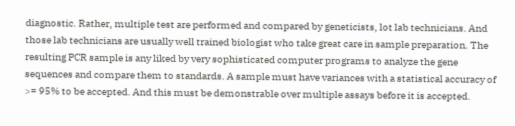diagnostic. Rather, multiple test are performed and compared by geneticists, lot lab technicians. And those lab technicians are usually well trained biologist who take great care in sample preparation. The resulting PCR sample is any liked by very sophisticated computer programs to analyze the gene sequences and compare them to standards. A sample must have variances with a statistical accuracy of >= 95% to be accepted. And this must be demonstrable over multiple assays before it is accepted.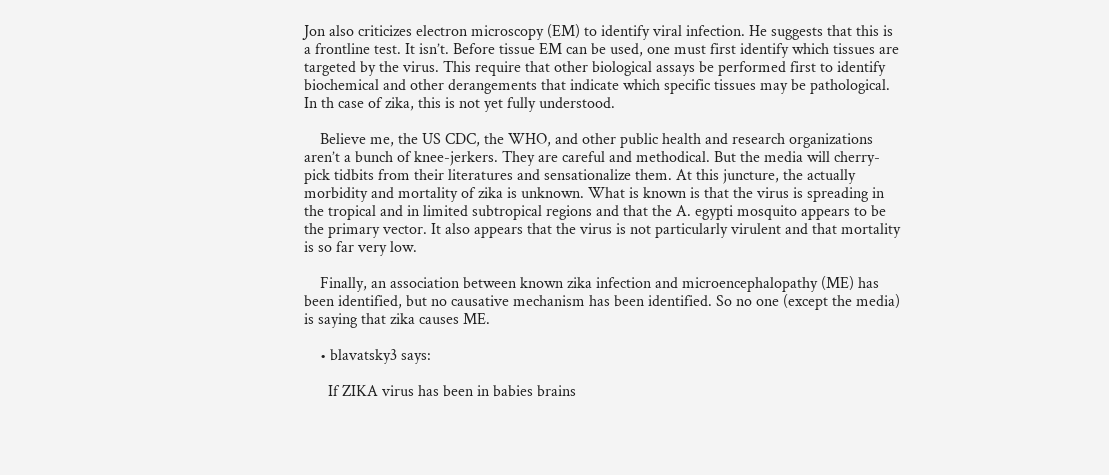Jon also criticizes electron microscopy (EM) to identify viral infection. He suggests that this is a frontline test. It isn’t. Before tissue EM can be used, one must first identify which tissues are targeted by the virus. This require that other biological assays be performed first to identify biochemical and other derangements that indicate which specific tissues may be pathological. In th case of zika, this is not yet fully understood.

    Believe me, the US CDC, the WHO, and other public health and research organizations aren’t a bunch of knee-jerkers. They are careful and methodical. But the media will cherry-pick tidbits from their literatures and sensationalize them. At this juncture, the actually morbidity and mortality of zika is unknown. What is known is that the virus is spreading in the tropical and in limited subtropical regions and that the A. egypti mosquito appears to be the primary vector. It also appears that the virus is not particularly virulent and that mortality is so far very low.

    Finally, an association between known zika infection and microencephalopathy (ME) has been identified, but no causative mechanism has been identified. So no one (except the media) is saying that zika causes ME.

    • blavatsky3 says:

      If ZIKA virus has been in babies brains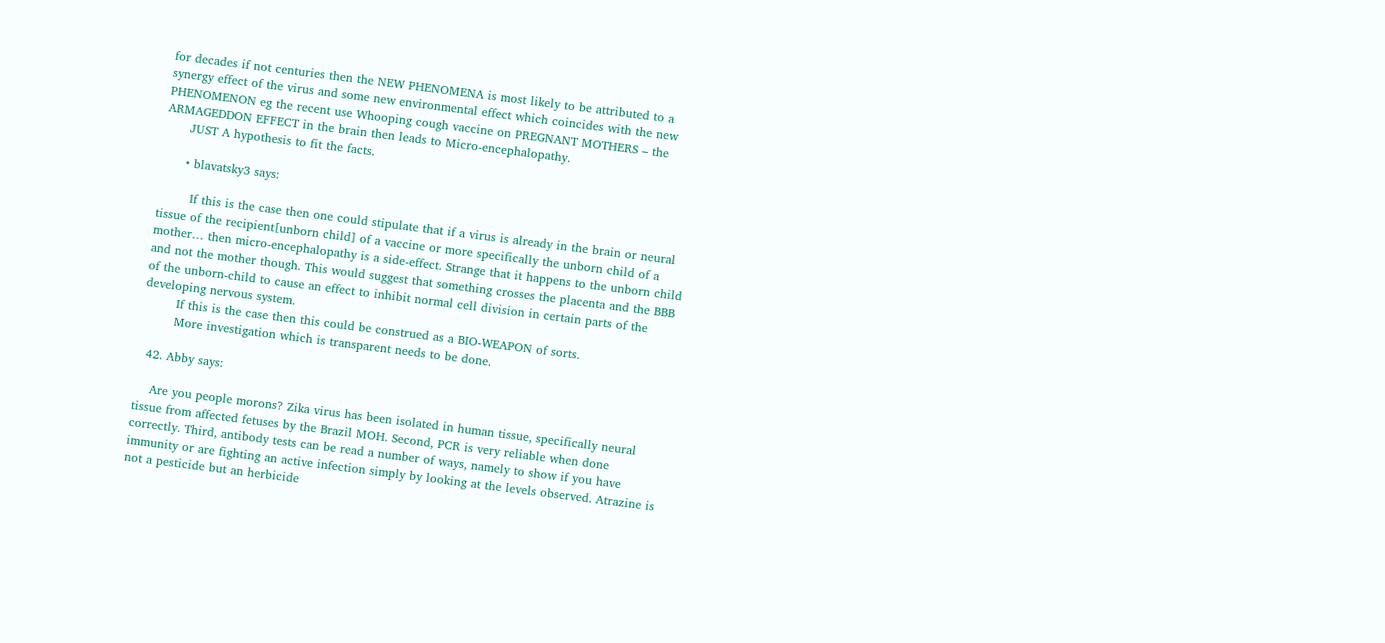for decades if not centuries then the NEW PHENOMENA is most likely to be attributed to a synergy effect of the virus and some new environmental effect which coincides with the new PHENOMENON eg the recent use Whooping cough vaccine on PREGNANT MOTHERS – the ARMAGEDDON EFFECT in the brain then leads to Micro-encephalopathy.
      JUST A hypothesis to fit the facts.

      • blavatsky3 says:

        If this is the case then one could stipulate that if a virus is already in the brain or neural tissue of the recipient[unborn child] of a vaccine or more specifically the unborn child of a mother… then micro-encephalopathy is a side-effect. Strange that it happens to the unborn child and not the mother though. This would suggest that something crosses the placenta and the BBB of the unborn-child to cause an effect to inhibit normal cell division in certain parts of the developing nervous system.
        If this is the case then this could be construed as a BIO-WEAPON of sorts.
        More investigation which is transparent needs to be done.

  42. Abby says:

    Are you people morons? Zika virus has been isolated in human tissue, specifically neural tissue from affected fetuses by the Brazil MOH. Second, PCR is very reliable when done correctly. Third, antibody tests can be read a number of ways, namely to show if you have immunity or are fighting an active infection simply by looking at the levels observed. Atrazine is not a pesticide but an herbicide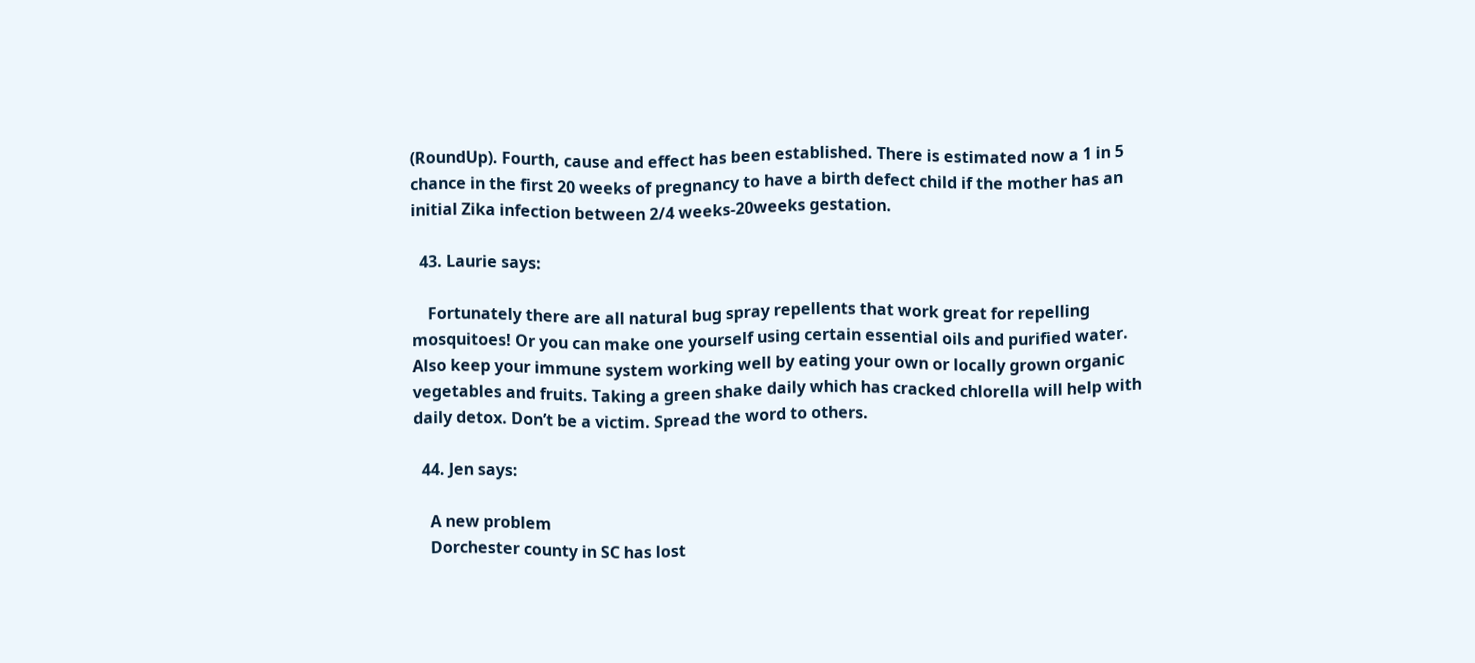(RoundUp). Fourth, cause and effect has been established. There is estimated now a 1 in 5 chance in the first 20 weeks of pregnancy to have a birth defect child if the mother has an initial Zika infection between 2/4 weeks-20weeks gestation.

  43. Laurie says:

    Fortunately there are all natural bug spray repellents that work great for repelling mosquitoes! Or you can make one yourself using certain essential oils and purified water. Also keep your immune system working well by eating your own or locally grown organic vegetables and fruits. Taking a green shake daily which has cracked chlorella will help with daily detox. Don’t be a victim. Spread the word to others.

  44. Jen says:

    A new problem
    Dorchester county in SC has lost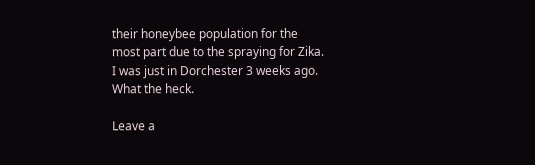their honeybee population for the most part due to the spraying for Zika. I was just in Dorchester 3 weeks ago. What the heck.

Leave a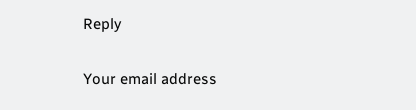Reply

Your email address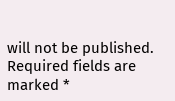will not be published. Required fields are marked *